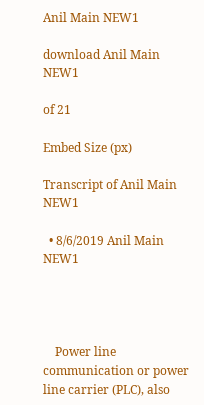Anil Main NEW1

download Anil Main NEW1

of 21

Embed Size (px)

Transcript of Anil Main NEW1

  • 8/6/2019 Anil Main NEW1




    Power line communication or power line carrier (PLC), also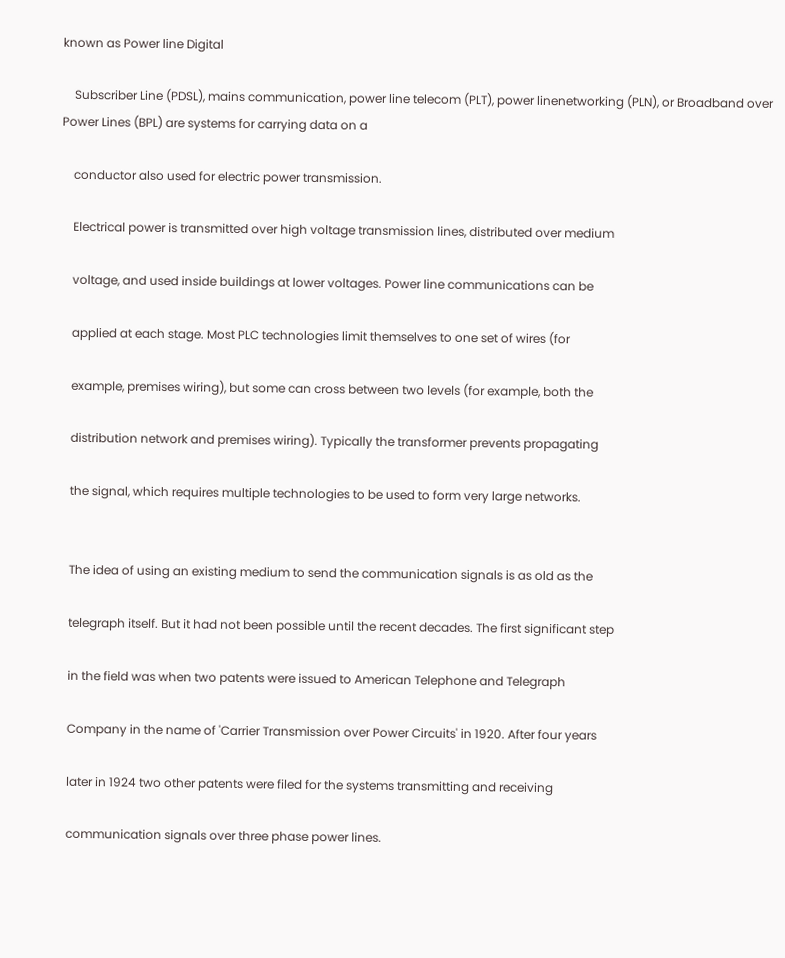known as Power line Digital

    Subscriber Line (PDSL), mains communication, power line telecom (PLT), power linenetworking (PLN), or Broadband over Power Lines (BPL) are systems for carrying data on a

    conductor also used for electric power transmission.

    Electrical power is transmitted over high voltage transmission lines, distributed over medium

    voltage, and used inside buildings at lower voltages. Power line communications can be

    applied at each stage. Most PLC technologies limit themselves to one set of wires (for

    example, premises wiring), but some can cross between two levels (for example, both the

    distribution network and premises wiring). Typically the transformer prevents propagating

    the signal, which requires multiple technologies to be used to form very large networks.


    The idea of using an existing medium to send the communication signals is as old as the

    telegraph itself. But it had not been possible until the recent decades. The first significant step

    in the field was when two patents were issued to American Telephone and Telegraph

    Company in the name of 'Carrier Transmission over Power Circuits' in 1920. After four years

    later in 1924 two other patents were filed for the systems transmitting and receiving

    communication signals over three phase power lines.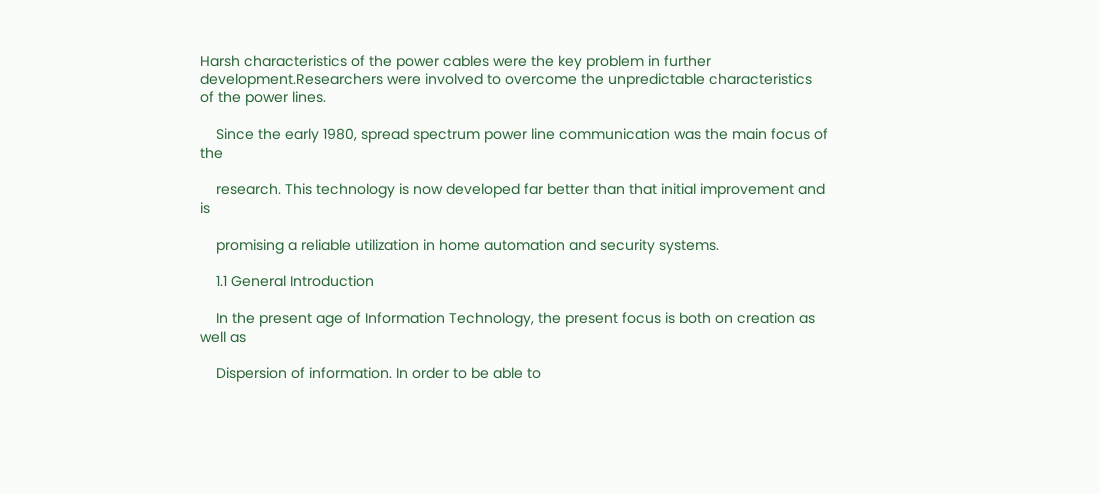Harsh characteristics of the power cables were the key problem in further development.Researchers were involved to overcome the unpredictable characteristics of the power lines.

    Since the early 1980, spread spectrum power line communication was the main focus of the

    research. This technology is now developed far better than that initial improvement and is

    promising a reliable utilization in home automation and security systems.

    1.1 General Introduction

    In the present age of Information Technology, the present focus is both on creation as well as

    Dispersion of information. In order to be able to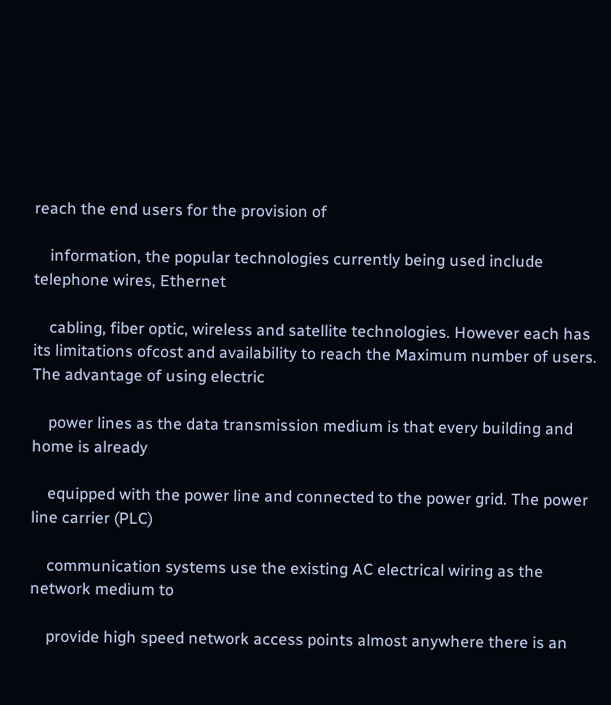reach the end users for the provision of

    information, the popular technologies currently being used include telephone wires, Ethernet

    cabling, fiber optic, wireless and satellite technologies. However each has its limitations ofcost and availability to reach the Maximum number of users. The advantage of using electric

    power lines as the data transmission medium is that every building and home is already

    equipped with the power line and connected to the power grid. The power line carrier (PLC)

    communication systems use the existing AC electrical wiring as the network medium to

    provide high speed network access points almost anywhere there is an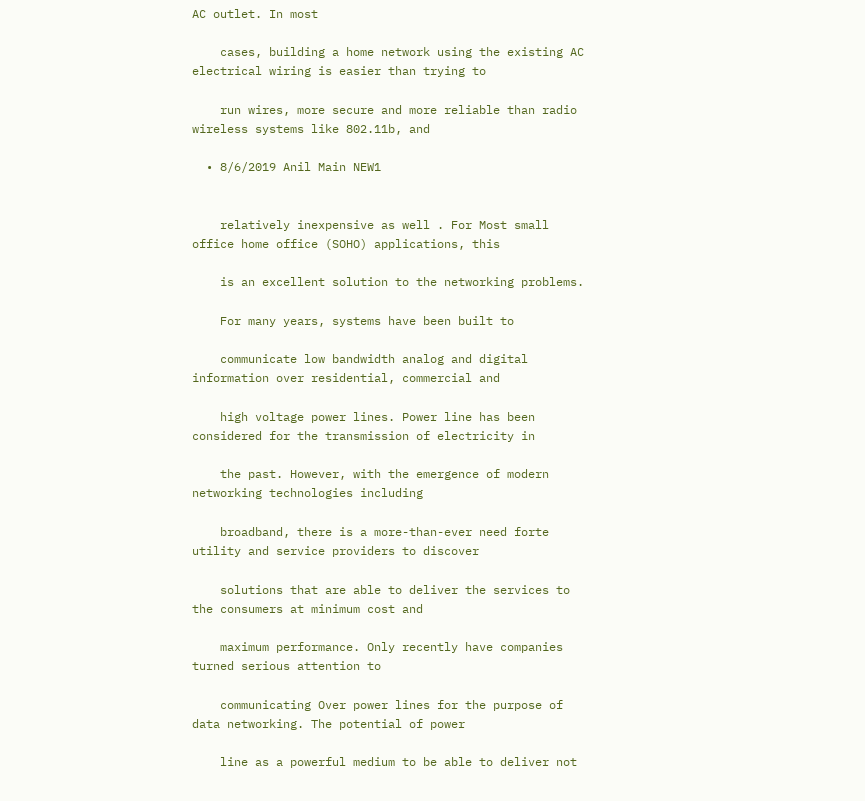AC outlet. In most

    cases, building a home network using the existing AC electrical wiring is easier than trying to

    run wires, more secure and more reliable than radio wireless systems like 802.11b, and

  • 8/6/2019 Anil Main NEW1


    relatively inexpensive as well . For Most small office home office (SOHO) applications, this

    is an excellent solution to the networking problems.

    For many years, systems have been built to

    communicate low bandwidth analog and digital information over residential, commercial and

    high voltage power lines. Power line has been considered for the transmission of electricity in

    the past. However, with the emergence of modern networking technologies including

    broadband, there is a more-than-ever need forte utility and service providers to discover

    solutions that are able to deliver the services to the consumers at minimum cost and

    maximum performance. Only recently have companies turned serious attention to

    communicating Over power lines for the purpose of data networking. The potential of power

    line as a powerful medium to be able to deliver not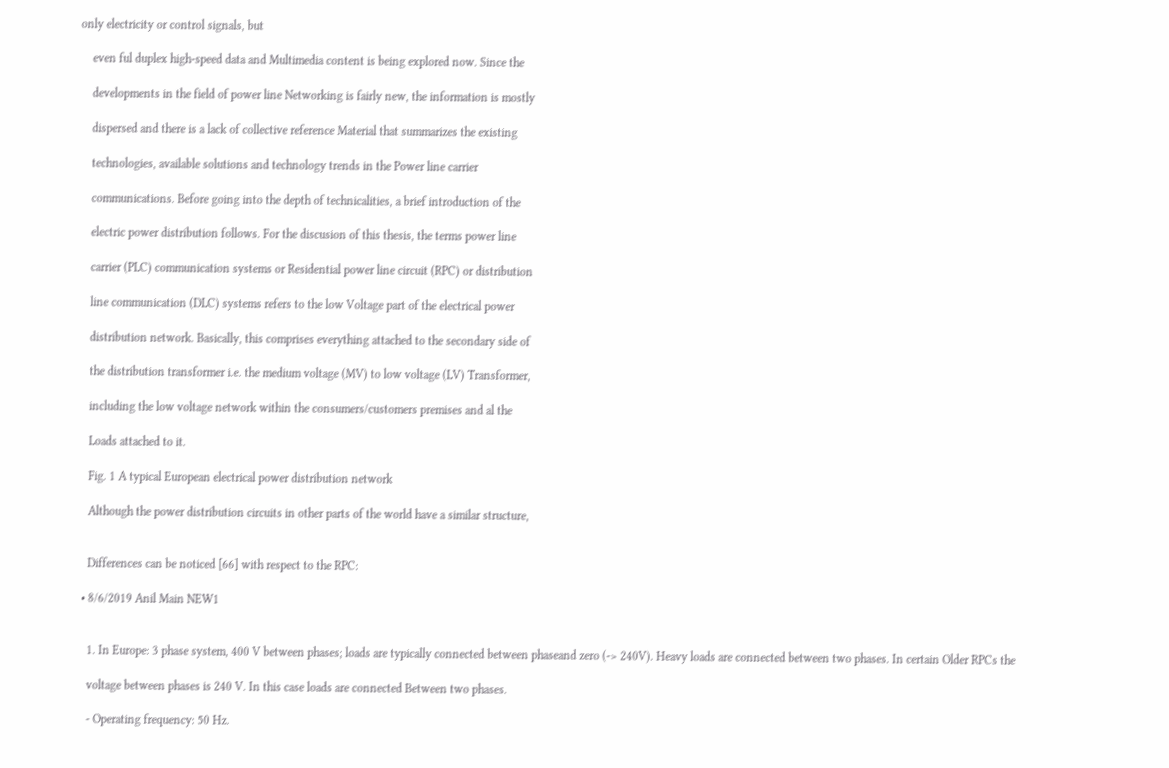only electricity or control signals, but

    even ful duplex high-speed data and Multimedia content is being explored now. Since the

    developments in the field of power line Networking is fairly new, the information is mostly

    dispersed and there is a lack of collective reference Material that summarizes the existing

    technologies, available solutions and technology trends in the Power line carrier

    communications. Before going into the depth of technicalities, a brief introduction of the

    electric power distribution follows. For the discusion of this thesis, the terms power line

    carrier (PLC) communication systems or Residential power line circuit (RPC) or distribution

    line communication (DLC) systems refers to the low Voltage part of the electrical power

    distribution network. Basically, this comprises everything attached to the secondary side of

    the distribution transformer i.e. the medium voltage (MV) to low voltage (LV) Transformer,

    including the low voltage network within the consumers/customers premises and al the

    Loads attached to it.

    Fig. 1 A typical European electrical power distribution network

    Although the power distribution circuits in other parts of the world have a similar structure,


    Differences can be noticed [66] with respect to the RPC:

  • 8/6/2019 Anil Main NEW1


    1. In Europe: 3 phase system, 400 V between phases; loads are typically connected between phaseand zero (-> 240V). Heavy loads are connected between two phases. In certain Older RPCs the

    voltage between phases is 240 V. In this case loads are connected Between two phases.

    - Operating frequency: 50 Hz.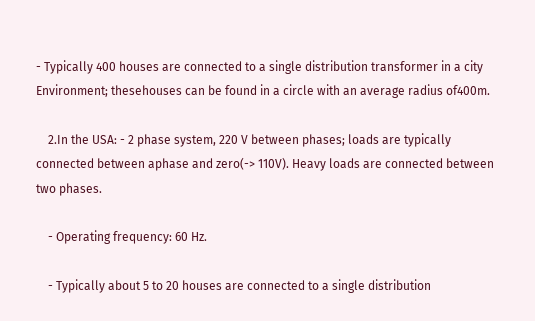- Typically 400 houses are connected to a single distribution transformer in a city Environment; thesehouses can be found in a circle with an average radius of400m.

    2.In the USA: - 2 phase system, 220 V between phases; loads are typically connected between aphase and zero(-> 110V). Heavy loads are connected between two phases.

    - Operating frequency: 60 Hz.

    - Typically about 5 to 20 houses are connected to a single distribution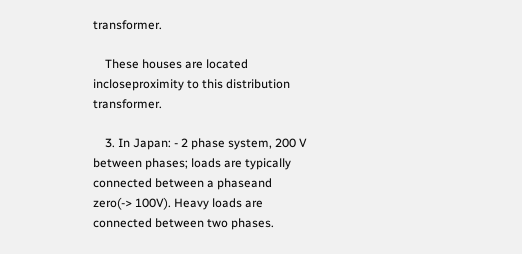transformer.

    These houses are located incloseproximity to this distribution transformer.

    3. In Japan: - 2 phase system, 200 V between phases; loads are typically connected between a phaseand zero(-> 100V). Heavy loads are connected between two phases.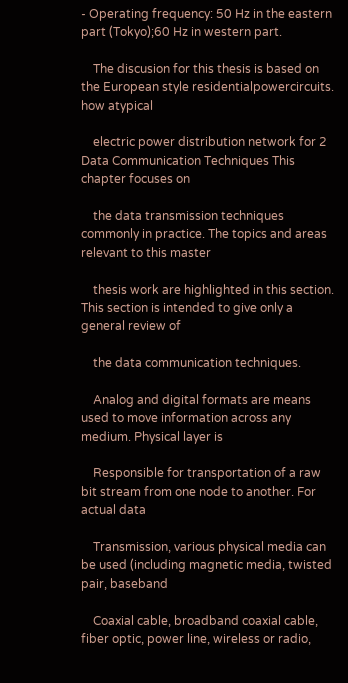- Operating frequency: 50 Hz in the eastern part (Tokyo);60 Hz in western part.

    The discusion for this thesis is based on the European style residentialpowercircuits. how atypical

    electric power distribution network for 2 Data Communication Techniques This chapter focuses on

    the data transmission techniques commonly in practice. The topics and areas relevant to this master

    thesis work are highlighted in this section. This section is intended to give only a general review of

    the data communication techniques.

    Analog and digital formats are means used to move information across any medium. Physical layer is

    Responsible for transportation of a raw bit stream from one node to another. For actual data

    Transmission, various physical media can be used (including magnetic media, twisted pair, baseband

    Coaxial cable, broadband coaxial cable, fiber optic, power line, wireless or radio,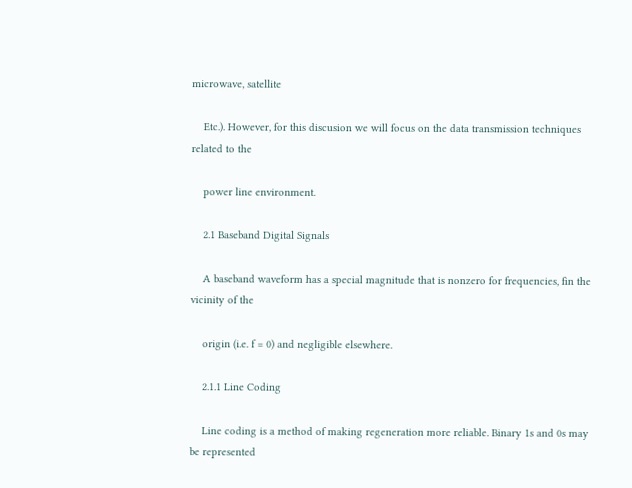microwave, satellite

    Etc.). However, for this discusion we will focus on the data transmission techniques related to the

    power line environment.

    2.1 Baseband Digital Signals

    A baseband waveform has a special magnitude that is nonzero for frequencies, fin the vicinity of the

    origin (i.e. f = 0) and negligible elsewhere.

    2.1.1 Line Coding

    Line coding is a method of making regeneration more reliable. Binary 1s and 0s may be represented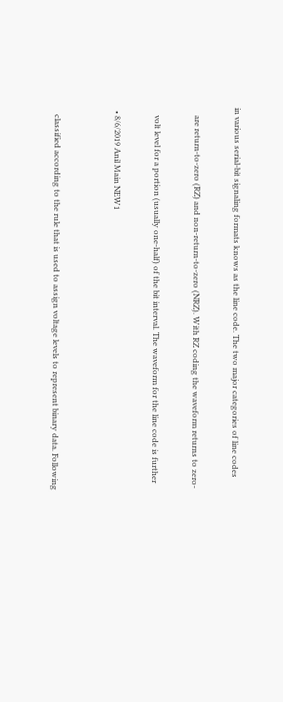in various serial-bit signaling formats knows as the line code. The two major categories of line codes

    are return-to-zero (RZ) and non-return-to-zero (NRZ). With RZ coding the waveform returns to zero-

    volt level for a portion (usually one-half) of the bit interval. The waveform for the line code is further

  • 8/6/2019 Anil Main NEW1


    classified according to the rule that is used to assign voltage levels to represent binary data. Following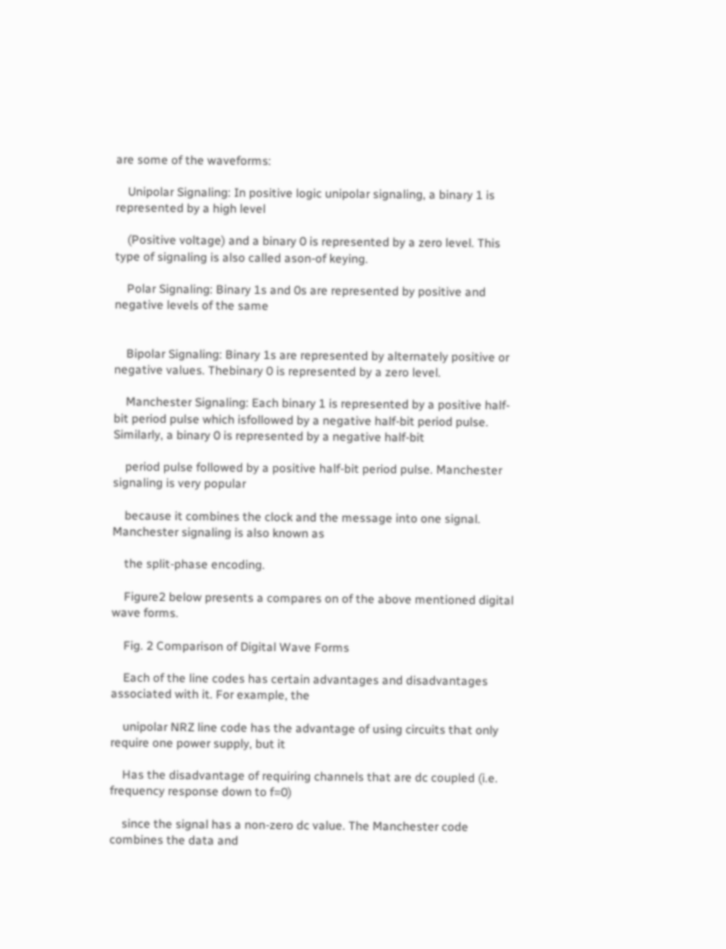are some of the waveforms:

    Unipolar Signaling: In positive logic unipolar signaling, a binary 1 is represented by a high level

    (Positive voltage) and a binary 0 is represented by a zero level. This type of signaling is also called ason-of keying.

    Polar Signaling: Binary 1s and 0s are represented by positive and negative levels of the same


    Bipolar Signaling: Binary 1s are represented by alternately positive or negative values. Thebinary 0 is represented by a zero level.

    Manchester Signaling: Each binary 1 is represented by a positive half-bit period pulse which isfollowed by a negative half-bit period pulse. Similarly, a binary 0 is represented by a negative half-bit

    period pulse followed by a positive half-bit period pulse. Manchester signaling is very popular

    because it combines the clock and the message into one signal. Manchester signaling is also known as

    the split-phase encoding.

    Figure2 below presents a compares on of the above mentioned digital wave forms.

    Fig. 2 Comparison of Digital Wave Forms

    Each of the line codes has certain advantages and disadvantages associated with it. For example, the

    unipolar NRZ line code has the advantage of using circuits that only require one power supply, but it

    Has the disadvantage of requiring channels that are dc coupled (i.e. frequency response down to f=0)

    since the signal has a non-zero dc value. The Manchester code combines the data and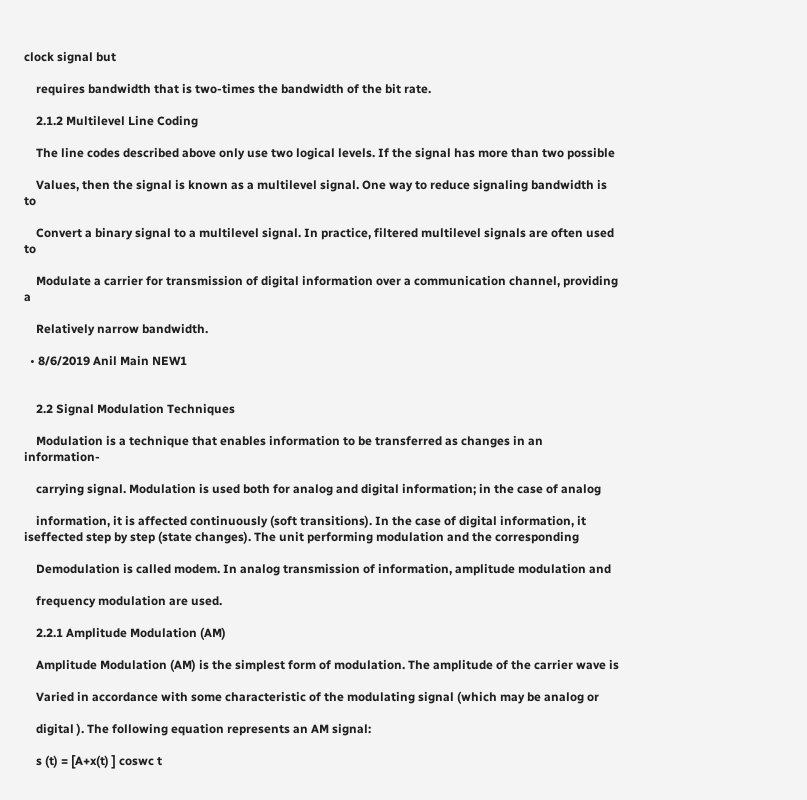clock signal but

    requires bandwidth that is two-times the bandwidth of the bit rate.

    2.1.2 Multilevel Line Coding

    The line codes described above only use two logical levels. If the signal has more than two possible

    Values, then the signal is known as a multilevel signal. One way to reduce signaling bandwidth is to

    Convert a binary signal to a multilevel signal. In practice, filtered multilevel signals are often used to

    Modulate a carrier for transmission of digital information over a communication channel, providing a

    Relatively narrow bandwidth.

  • 8/6/2019 Anil Main NEW1


    2.2 Signal Modulation Techniques

    Modulation is a technique that enables information to be transferred as changes in an information-

    carrying signal. Modulation is used both for analog and digital information; in the case of analog

    information, it is affected continuously (soft transitions). In the case of digital information, it iseffected step by step (state changes). The unit performing modulation and the corresponding

    Demodulation is called modem. In analog transmission of information, amplitude modulation and

    frequency modulation are used.

    2.2.1 Amplitude Modulation (AM)

    Amplitude Modulation (AM) is the simplest form of modulation. The amplitude of the carrier wave is

    Varied in accordance with some characteristic of the modulating signal (which may be analog or

    digital ). The following equation represents an AM signal:

    s (t) = [A+x(t) ] coswc t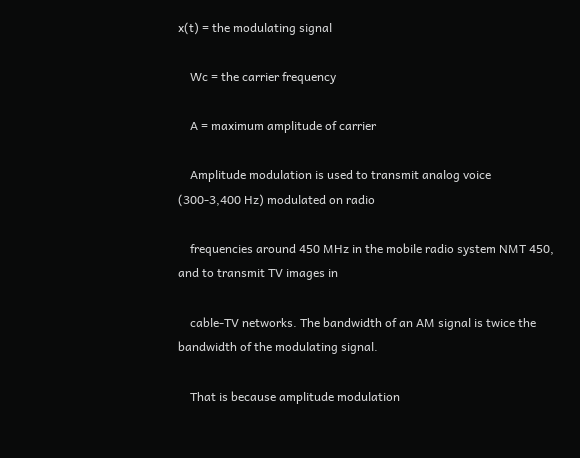x(t) = the modulating signal

    Wc = the carrier frequency

    A = maximum amplitude of carrier

    Amplitude modulation is used to transmit analog voice (300-3,400 Hz) modulated on radio

    frequencies around 450 MHz in the mobile radio system NMT 450, and to transmit TV images in

    cable-TV networks. The bandwidth of an AM signal is twice the bandwidth of the modulating signal.

    That is because amplitude modulation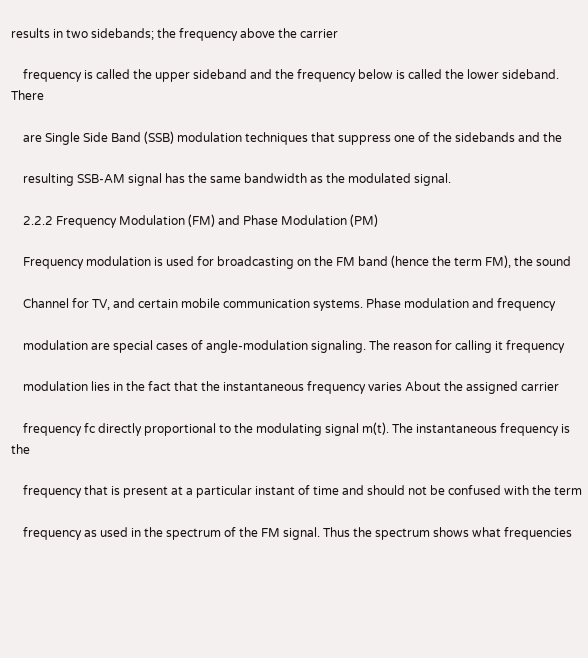results in two sidebands; the frequency above the carrier

    frequency is called the upper sideband and the frequency below is called the lower sideband. There

    are Single Side Band (SSB) modulation techniques that suppress one of the sidebands and the

    resulting SSB-AM signal has the same bandwidth as the modulated signal.

    2.2.2 Frequency Modulation (FM) and Phase Modulation (PM)

    Frequency modulation is used for broadcasting on the FM band (hence the term FM), the sound

    Channel for TV, and certain mobile communication systems. Phase modulation and frequency

    modulation are special cases of angle-modulation signaling. The reason for calling it frequency

    modulation lies in the fact that the instantaneous frequency varies About the assigned carrier

    frequency fc directly proportional to the modulating signal m(t). The instantaneous frequency is the

    frequency that is present at a particular instant of time and should not be confused with the term

    frequency as used in the spectrum of the FM signal. Thus the spectrum shows what frequencies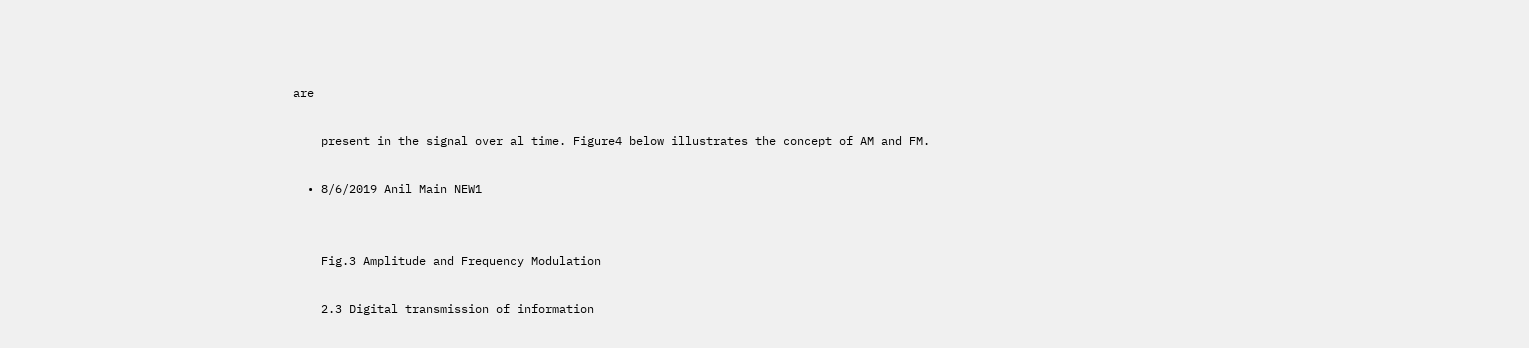are

    present in the signal over al time. Figure4 below illustrates the concept of AM and FM.

  • 8/6/2019 Anil Main NEW1


    Fig.3 Amplitude and Frequency Modulation

    2.3 Digital transmission of information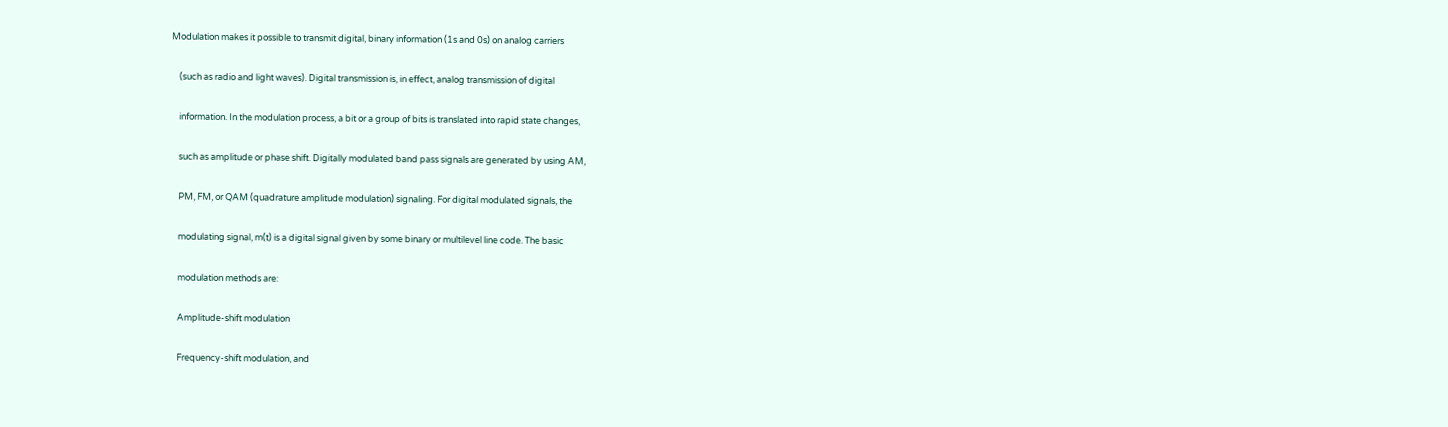Modulation makes it possible to transmit digital, binary information (1s and 0s) on analog carriers

    (such as radio and light waves). Digital transmission is, in effect, analog transmission of digital

    information. In the modulation process, a bit or a group of bits is translated into rapid state changes,

    such as amplitude or phase shift. Digitally modulated band pass signals are generated by using AM,

    PM, FM, or QAM (quadrature amplitude modulation) signaling. For digital modulated signals, the

    modulating signal, m(t) is a digital signal given by some binary or multilevel line code. The basic

    modulation methods are:

    Amplitude-shift modulation

    Frequency-shift modulation, and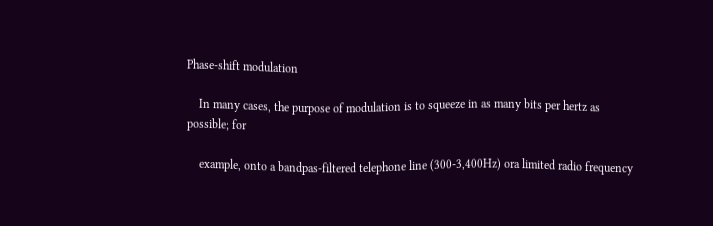Phase-shift modulation

    In many cases, the purpose of modulation is to squeeze in as many bits per hertz as possible; for

    example, onto a bandpas-filtered telephone line (300-3,400Hz) ora limited radio frequency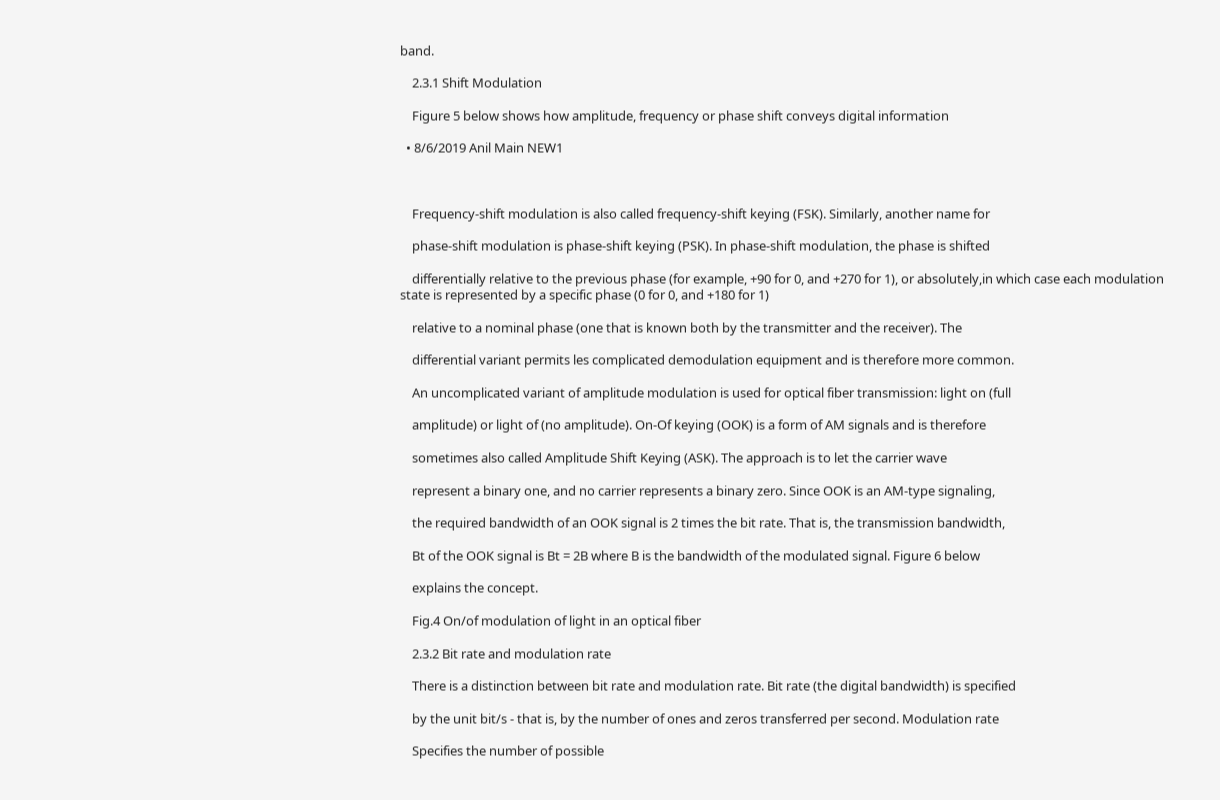band.

    2.3.1 Shift Modulation

    Figure 5 below shows how amplitude, frequency or phase shift conveys digital information

  • 8/6/2019 Anil Main NEW1



    Frequency-shift modulation is also called frequency-shift keying (FSK). Similarly, another name for

    phase-shift modulation is phase-shift keying (PSK). In phase-shift modulation, the phase is shifted

    differentially relative to the previous phase (for example, +90 for 0, and +270 for 1), or absolutely,in which case each modulation state is represented by a specific phase (0 for 0, and +180 for 1)

    relative to a nominal phase (one that is known both by the transmitter and the receiver). The

    differential variant permits les complicated demodulation equipment and is therefore more common.

    An uncomplicated variant of amplitude modulation is used for optical fiber transmission: light on (full

    amplitude) or light of (no amplitude). On-Of keying (OOK) is a form of AM signals and is therefore

    sometimes also called Amplitude Shift Keying (ASK). The approach is to let the carrier wave

    represent a binary one, and no carrier represents a binary zero. Since OOK is an AM-type signaling,

    the required bandwidth of an OOK signal is 2 times the bit rate. That is, the transmission bandwidth,

    Bt of the OOK signal is Bt = 2B where B is the bandwidth of the modulated signal. Figure 6 below

    explains the concept.

    Fig.4 On/of modulation of light in an optical fiber

    2.3.2 Bit rate and modulation rate

    There is a distinction between bit rate and modulation rate. Bit rate (the digital bandwidth) is specified

    by the unit bit/s - that is, by the number of ones and zeros transferred per second. Modulation rate

    Specifies the number of possible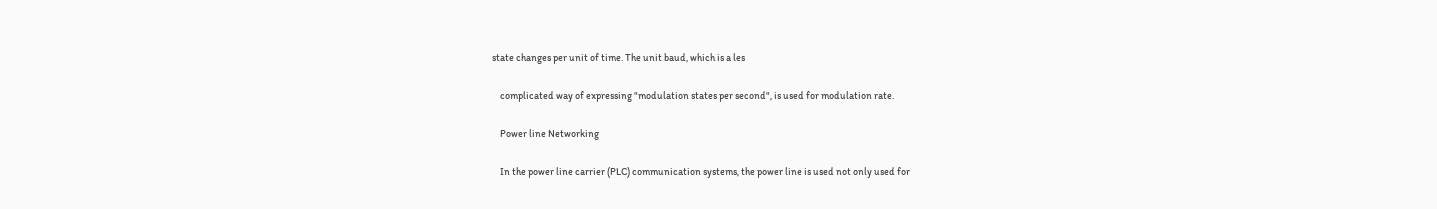state changes per unit of time. The unit baud, which is a les

    complicated way of expressing "modulation states per second", is used for modulation rate.

    Power line Networking

    In the power line carrier (PLC) communication systems, the power line is used not only used for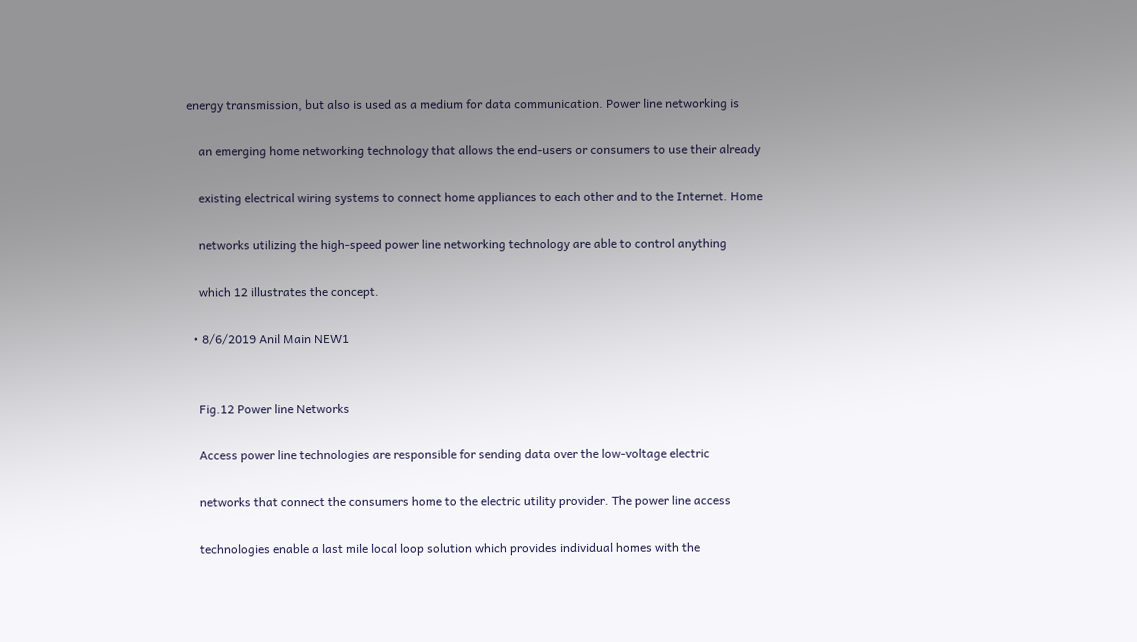energy transmission, but also is used as a medium for data communication. Power line networking is

    an emerging home networking technology that allows the end-users or consumers to use their already

    existing electrical wiring systems to connect home appliances to each other and to the Internet. Home

    networks utilizing the high-speed power line networking technology are able to control anything

    which 12 illustrates the concept.

  • 8/6/2019 Anil Main NEW1


    Fig.12 Power line Networks

    Access power line technologies are responsible for sending data over the low-voltage electric

    networks that connect the consumers home to the electric utility provider. The power line access

    technologies enable a last mile local loop solution which provides individual homes with the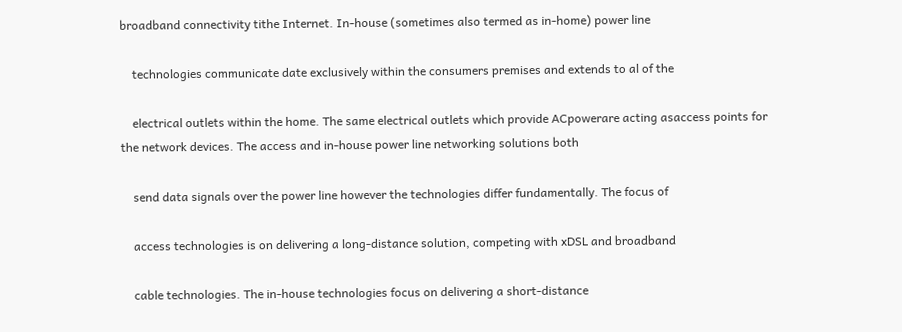broadband connectivity tithe Internet. In-house (sometimes also termed as in-home) power line

    technologies communicate date exclusively within the consumers premises and extends to al of the

    electrical outlets within the home. The same electrical outlets which provide ACpowerare acting asaccess points for the network devices. The access and in-house power line networking solutions both

    send data signals over the power line however the technologies differ fundamentally. The focus of

    access technologies is on delivering a long-distance solution, competing with xDSL and broadband

    cable technologies. The in-house technologies focus on delivering a short-distance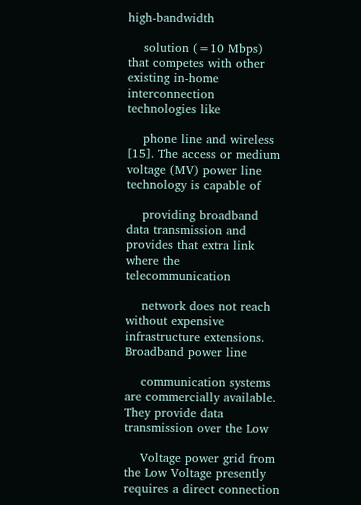high-bandwidth

    solution (=10 Mbps) that competes with other existing in-home interconnection technologies like

    phone line and wireless [15]. The access or medium voltage (MV) power line technology is capable of

    providing broadband data transmission and provides that extra link where the telecommunication

    network does not reach without expensive infrastructure extensions. Broadband power line

    communication systems are commercially available. They provide data transmission over the Low

    Voltage power grid from the Low Voltage presently requires a direct connection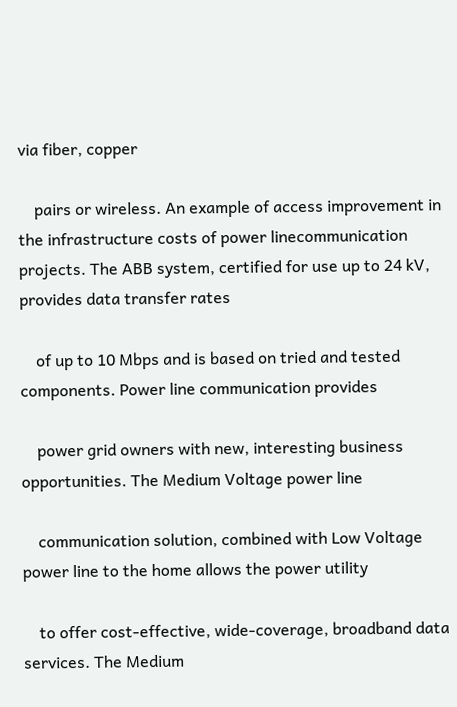via fiber, copper

    pairs or wireless. An example of access improvement in the infrastructure costs of power linecommunication projects. The ABB system, certified for use up to 24 kV, provides data transfer rates

    of up to 10 Mbps and is based on tried and tested components. Power line communication provides

    power grid owners with new, interesting business opportunities. The Medium Voltage power line

    communication solution, combined with Low Voltage power line to the home allows the power utility

    to offer cost-effective, wide-coverage, broadband data services. The Medium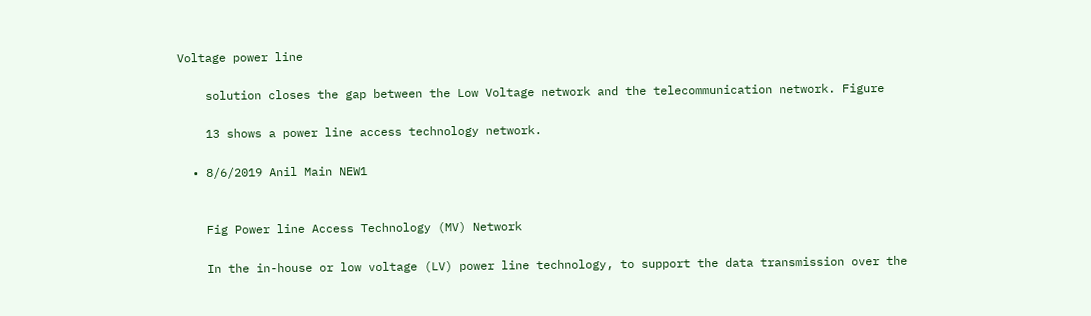Voltage power line

    solution closes the gap between the Low Voltage network and the telecommunication network. Figure

    13 shows a power line access technology network.

  • 8/6/2019 Anil Main NEW1


    Fig Power line Access Technology (MV) Network

    In the in-house or low voltage (LV) power line technology, to support the data transmission over the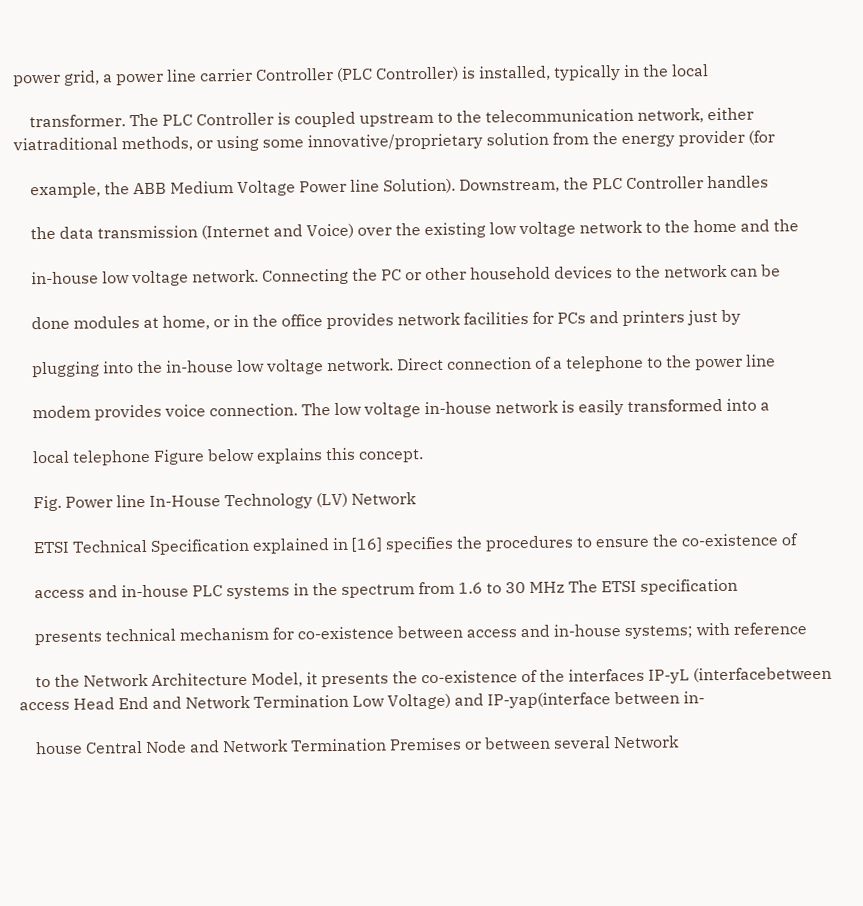power grid, a power line carrier Controller (PLC Controller) is installed, typically in the local

    transformer. The PLC Controller is coupled upstream to the telecommunication network, either viatraditional methods, or using some innovative/proprietary solution from the energy provider (for

    example, the ABB Medium Voltage Power line Solution). Downstream, the PLC Controller handles

    the data transmission (Internet and Voice) over the existing low voltage network to the home and the

    in-house low voltage network. Connecting the PC or other household devices to the network can be

    done modules at home, or in the office provides network facilities for PCs and printers just by

    plugging into the in-house low voltage network. Direct connection of a telephone to the power line

    modem provides voice connection. The low voltage in-house network is easily transformed into a

    local telephone Figure below explains this concept.

    Fig. Power line In-House Technology (LV) Network

    ETSI Technical Specification explained in [16] specifies the procedures to ensure the co-existence of

    access and in-house PLC systems in the spectrum from 1.6 to 30 MHz The ETSI specification

    presents technical mechanism for co-existence between access and in-house systems; with reference

    to the Network Architecture Model, it presents the co-existence of the interfaces IP-yL (interfacebetween access Head End and Network Termination Low Voltage) and IP-yap(interface between in-

    house Central Node and Network Termination Premises or between several Network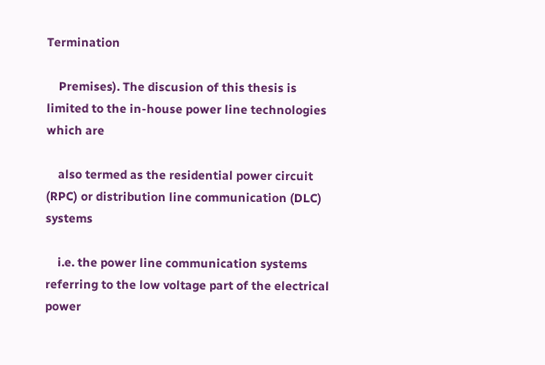Termination

    Premises). The discusion of this thesis is limited to the in-house power line technologies which are

    also termed as the residential power circuit (RPC) or distribution line communication (DLC) systems

    i.e. the power line communication systems referring to the low voltage part of the electrical power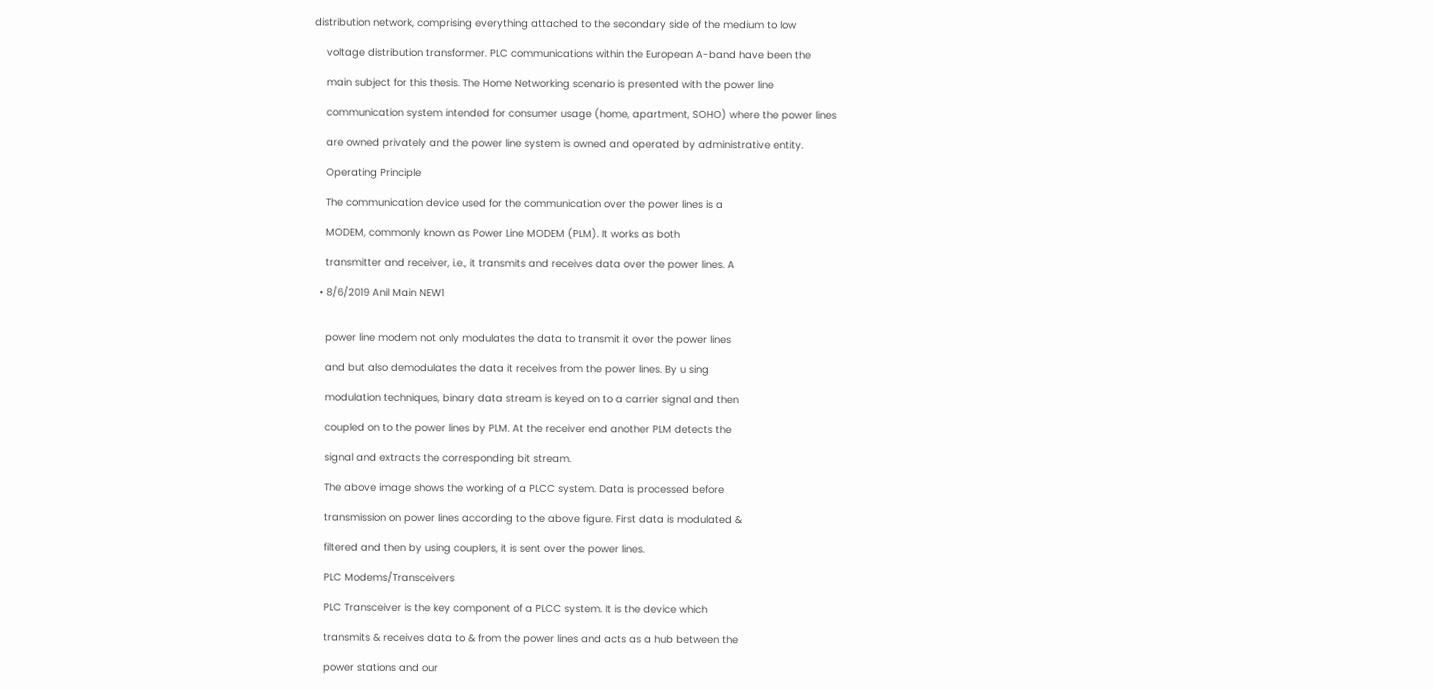distribution network, comprising everything attached to the secondary side of the medium to low

    voltage distribution transformer. PLC communications within the European A-band have been the

    main subject for this thesis. The Home Networking scenario is presented with the power line

    communication system intended for consumer usage (home, apartment, SOHO) where the power lines

    are owned privately and the power line system is owned and operated by administrative entity.

    Operating Principle

    The communication device used for the communication over the power lines is a

    MODEM, commonly known as Power Line MODEM (PLM). It works as both

    transmitter and receiver, i.e., it transmits and receives data over the power lines. A

  • 8/6/2019 Anil Main NEW1


    power line modem not only modulates the data to transmit it over the power lines

    and but also demodulates the data it receives from the power lines. By u sing

    modulation techniques, binary data stream is keyed on to a carrier signal and then

    coupled on to the power lines by PLM. At the receiver end another PLM detects the

    signal and extracts the corresponding bit stream.

    The above image shows the working of a PLCC system. Data is processed before

    transmission on power lines according to the above figure. First data is modulated &

    filtered and then by using couplers, it is sent over the power lines.

    PLC Modems/Transceivers

    PLC Transceiver is the key component of a PLCC system. It is the device which

    transmits & receives data to & from the power lines and acts as a hub between the

    power stations and our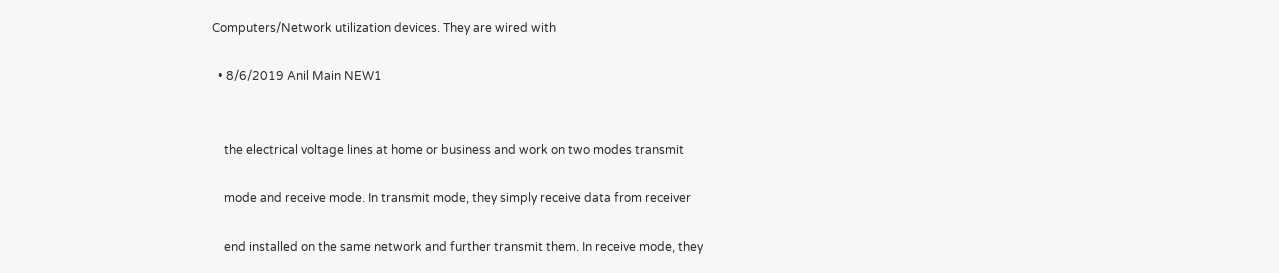Computers/Network utilization devices. They are wired with

  • 8/6/2019 Anil Main NEW1


    the electrical voltage lines at home or business and work on two modes transmit

    mode and receive mode. In transmit mode, they simply receive data from receiver

    end installed on the same network and further transmit them. In receive mode, they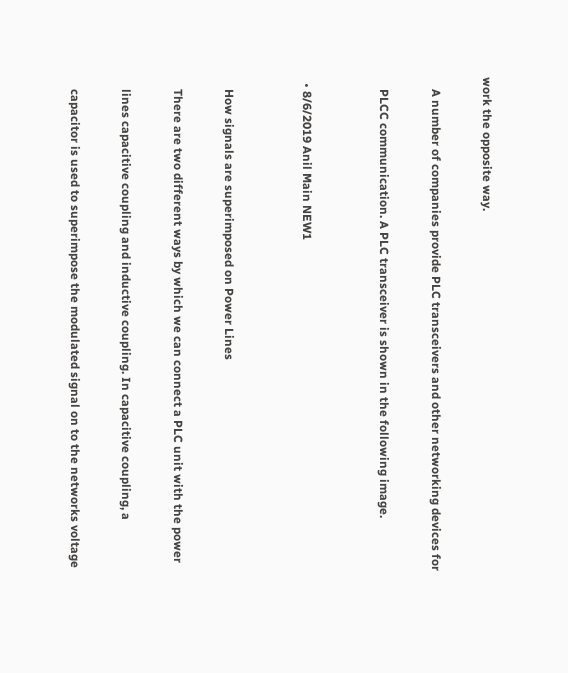work the opposite way.

    A number of companies provide PLC transceivers and other networking devices for

    PLCC communication. A PLC transceiver is shown in the following image.


  • 8/6/2019 Anil Main NEW1


    How signals are superimposed on Power Lines

    There are two different ways by which we can connect a PLC unit with the power

    lines capacitive coupling and inductive coupling. In capacitive coupling, a

    capacitor is used to superimpose the modulated signal on to the networks voltage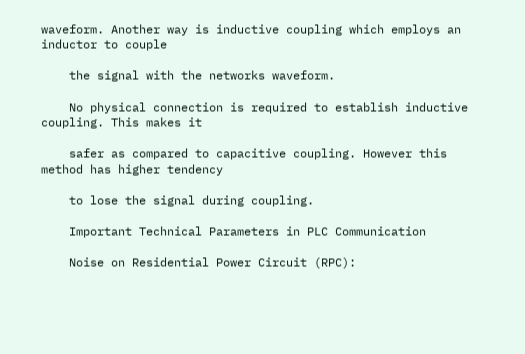waveform. Another way is inductive coupling which employs an inductor to couple

    the signal with the networks waveform.

    No physical connection is required to establish inductive coupling. This makes it

    safer as compared to capacitive coupling. However this method has higher tendency

    to lose the signal during coupling.

    Important Technical Parameters in PLC Communication

    Noise on Residential Power Circuit (RPC):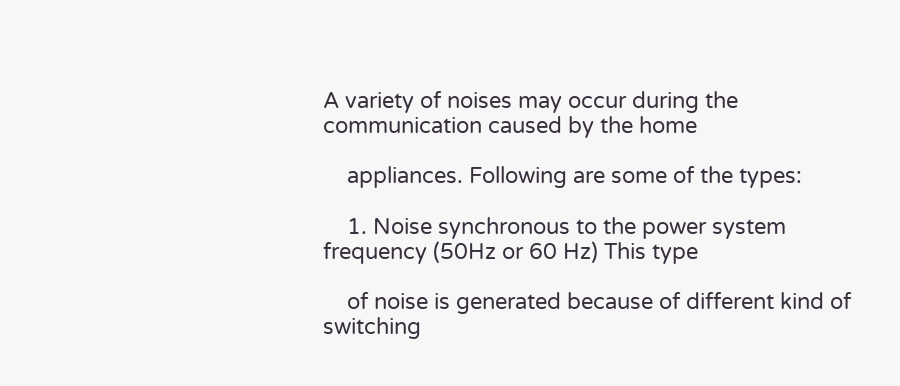A variety of noises may occur during the communication caused by the home

    appliances. Following are some of the types:

    1. Noise synchronous to the power system frequency (50Hz or 60 Hz) This type

    of noise is generated because of different kind of switching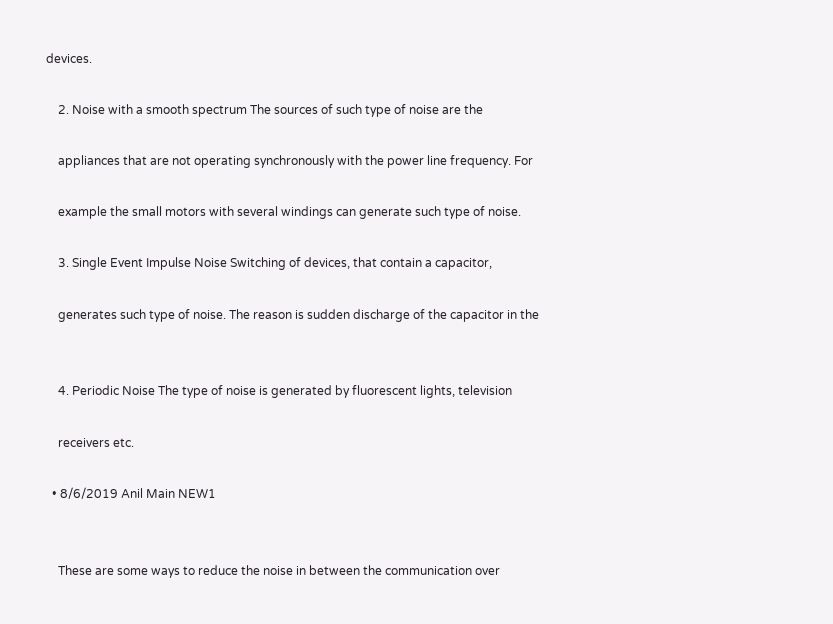devices.

    2. Noise with a smooth spectrum The sources of such type of noise are the

    appliances that are not operating synchronously with the power line frequency. For

    example the small motors with several windings can generate such type of noise.

    3. Single Event Impulse Noise Switching of devices, that contain a capacitor,

    generates such type of noise. The reason is sudden discharge of the capacitor in the


    4. Periodic Noise The type of noise is generated by fluorescent lights, television

    receivers etc.

  • 8/6/2019 Anil Main NEW1


    These are some ways to reduce the noise in between the communication over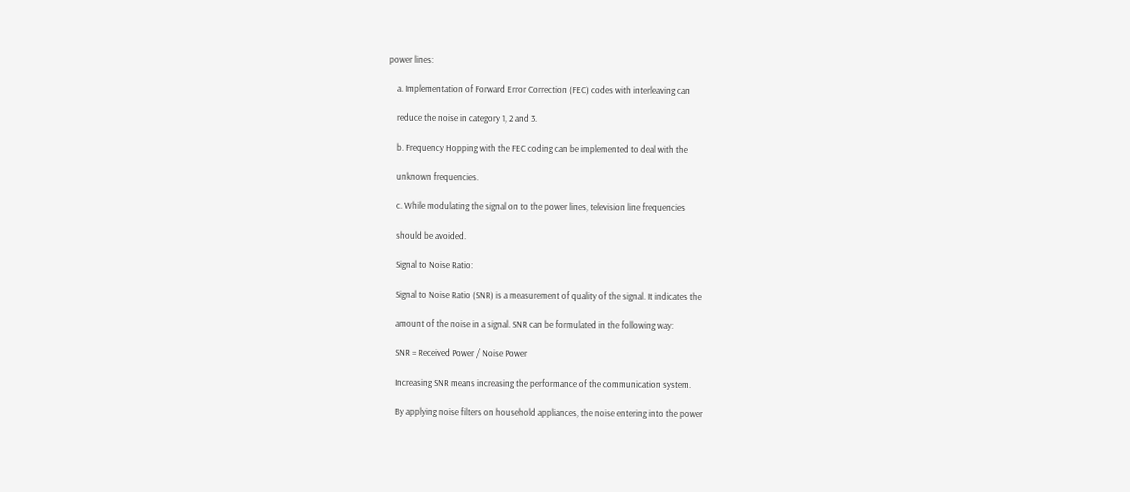power lines:

    a. Implementation of Forward Error Correction (FEC) codes with interleaving can

    reduce the noise in category 1, 2 and 3.

    b. Frequency Hopping with the FEC coding can be implemented to deal with the

    unknown frequencies.

    c. While modulating the signal on to the power lines, television line frequencies

    should be avoided.

    Signal to Noise Ratio:

    Signal to Noise Ratio (SNR) is a measurement of quality of the signal. It indicates the

    amount of the noise in a signal. SNR can be formulated in the following way:

    SNR = Received Power / Noise Power

    Increasing SNR means increasing the performance of the communication system.

    By applying noise filters on household appliances, the noise entering into the power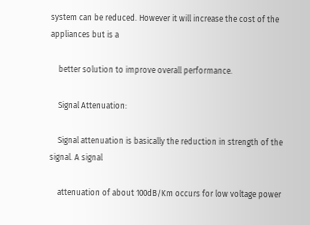system can be reduced. However it will increase the cost of the appliances but is a

    better solution to improve overall performance.

    Signal Attenuation:

    Signal attenuation is basically the reduction in strength of the signal. A signal

    attenuation of about 100dB/Km occurs for low voltage power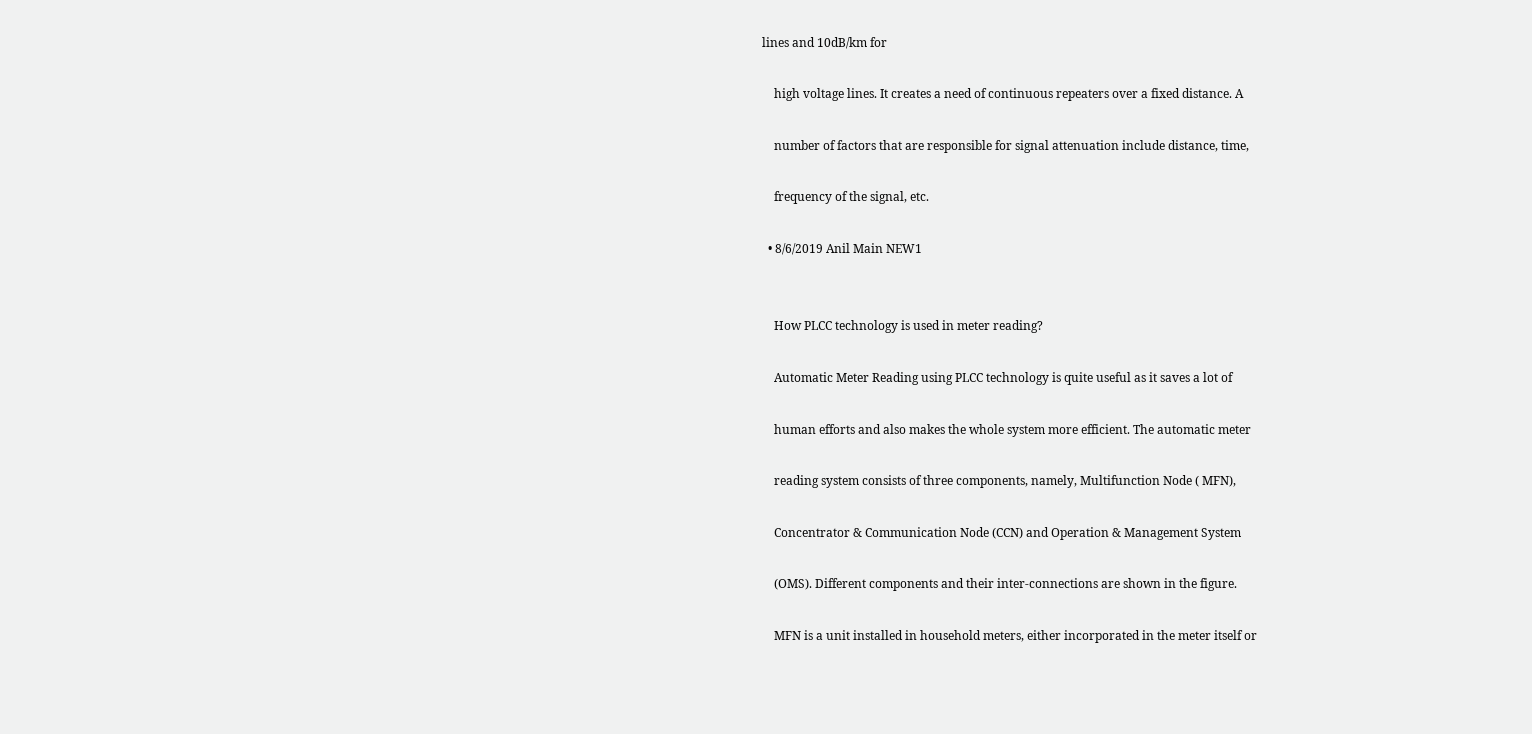lines and 10dB/km for

    high voltage lines. It creates a need of continuous repeaters over a fixed distance. A

    number of factors that are responsible for signal attenuation include distance, time,

    frequency of the signal, etc.

  • 8/6/2019 Anil Main NEW1


    How PLCC technology is used in meter reading?

    Automatic Meter Reading using PLCC technology is quite useful as it saves a lot of

    human efforts and also makes the whole system more efficient. The automatic meter

    reading system consists of three components, namely, Multifunction Node ( MFN),

    Concentrator & Communication Node (CCN) and Operation & Management System

    (OMS). Different components and their inter-connections are shown in the figure.

    MFN is a unit installed in household meters, either incorporated in the meter itself or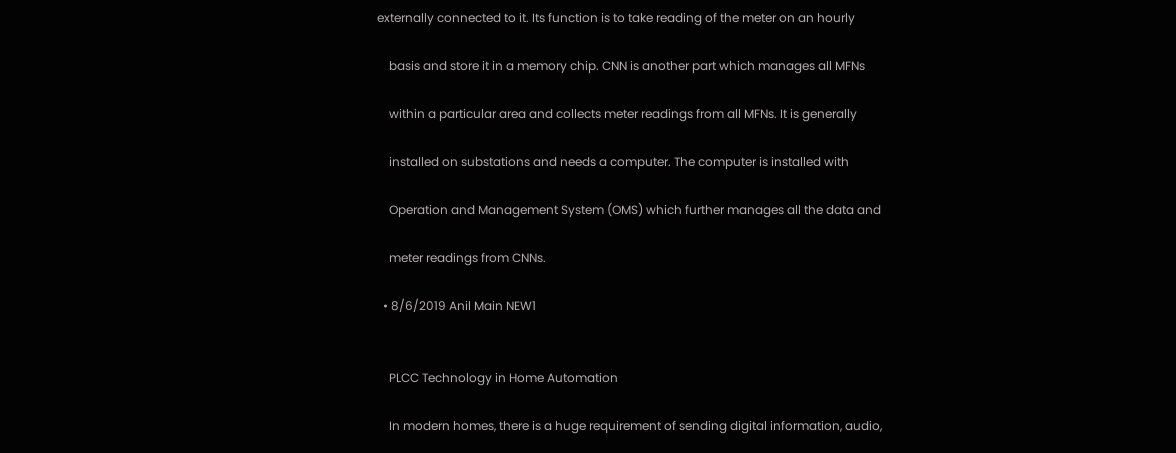externally connected to it. Its function is to take reading of the meter on an hourly

    basis and store it in a memory chip. CNN is another part which manages all MFNs

    within a particular area and collects meter readings from all MFNs. It is generally

    installed on substations and needs a computer. The computer is installed with

    Operation and Management System (OMS) which further manages all the data and

    meter readings from CNNs.

  • 8/6/2019 Anil Main NEW1


    PLCC Technology in Home Automation

    In modern homes, there is a huge requirement of sending digital information, audio,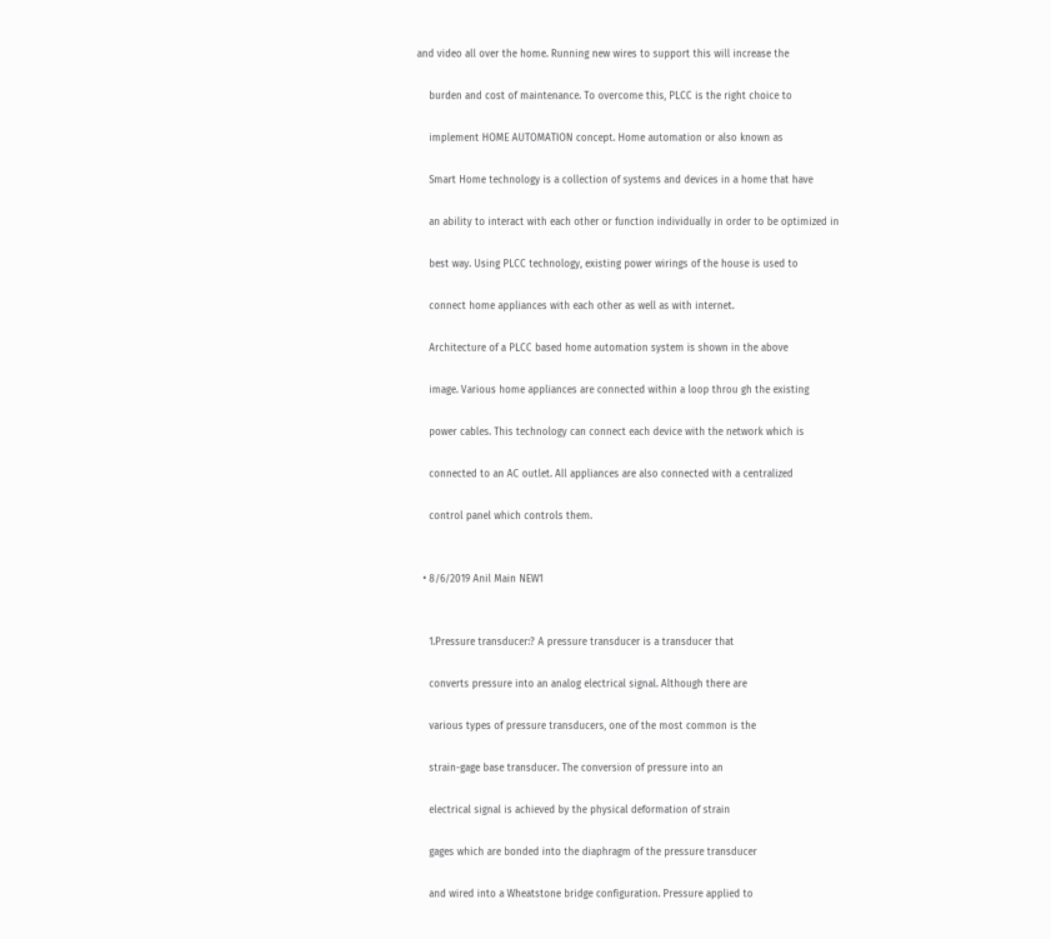and video all over the home. Running new wires to support this will increase the

    burden and cost of maintenance. To overcome this, PLCC is the right choice to

    implement HOME AUTOMATION concept. Home automation or also known as

    Smart Home technology is a collection of systems and devices in a home that have

    an ability to interact with each other or function individually in order to be optimized in

    best way. Using PLCC technology, existing power wirings of the house is used to

    connect home appliances with each other as well as with internet.

    Architecture of a PLCC based home automation system is shown in the above

    image. Various home appliances are connected within a loop throu gh the existing

    power cables. This technology can connect each device with the network which is

    connected to an AC outlet. All appliances are also connected with a centralized

    control panel which controls them.


  • 8/6/2019 Anil Main NEW1


    1.Pressure transducer:? A pressure transducer is a transducer that

    converts pressure into an analog electrical signal. Although there are

    various types of pressure transducers, one of the most common is the

    strain-gage base transducer. The conversion of pressure into an

    electrical signal is achieved by the physical deformation of strain

    gages which are bonded into the diaphragm of the pressure transducer

    and wired into a Wheatstone bridge configuration. Pressure applied to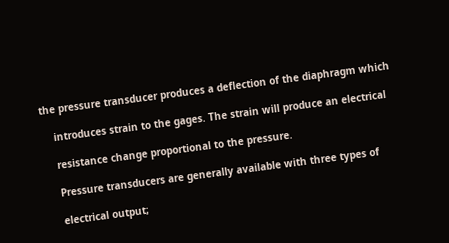the pressure transducer produces a deflection of the diaphragm which

    introduces strain to the gages. The strain will produce an electrical

    resistance change proportional to the pressure.

    Pressure transducers are generally available with three types of

    electrical output;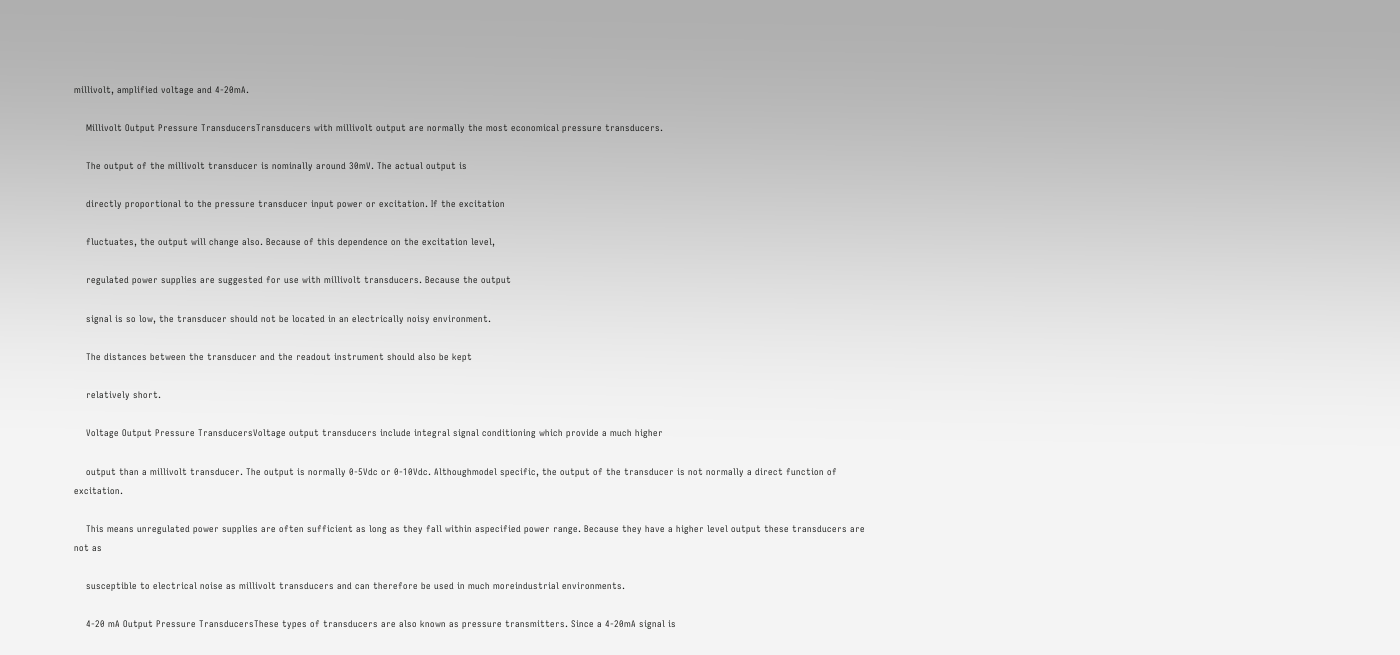millivolt, amplified voltage and 4-20mA.

    Millivolt Output Pressure TransducersTransducers with millivolt output are normally the most economical pressure transducers.

    The output of the millivolt transducer is nominally around 30mV. The actual output is

    directly proportional to the pressure transducer input power or excitation. If the excitation

    fluctuates, the output will change also. Because of this dependence on the excitation level,

    regulated power supplies are suggested for use with millivolt transducers. Because the output

    signal is so low, the transducer should not be located in an electrically noisy environment.

    The distances between the transducer and the readout instrument should also be kept

    relatively short.

    Voltage Output Pressure TransducersVoltage output transducers include integral signal conditioning which provide a much higher

    output than a millivolt transducer. The output is normally 0-5Vdc or 0-10Vdc. Althoughmodel specific, the output of the transducer is not normally a direct function of excitation.

    This means unregulated power supplies are often sufficient as long as they fall within aspecified power range. Because they have a higher level output these transducers are not as

    susceptible to electrical noise as millivolt transducers and can therefore be used in much moreindustrial environments.

    4-20 mA Output Pressure TransducersThese types of transducers are also known as pressure transmitters. Since a 4-20mA signal is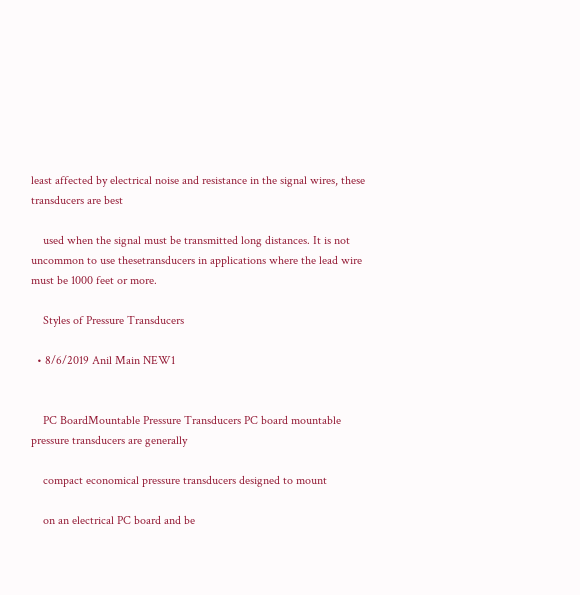least affected by electrical noise and resistance in the signal wires, these transducers are best

    used when the signal must be transmitted long distances. It is not uncommon to use thesetransducers in applications where the lead wire must be 1000 feet or more.

    Styles of Pressure Transducers

  • 8/6/2019 Anil Main NEW1


    PC BoardMountable Pressure Transducers PC board mountable pressure transducers are generally

    compact economical pressure transducers designed to mount

    on an electrical PC board and be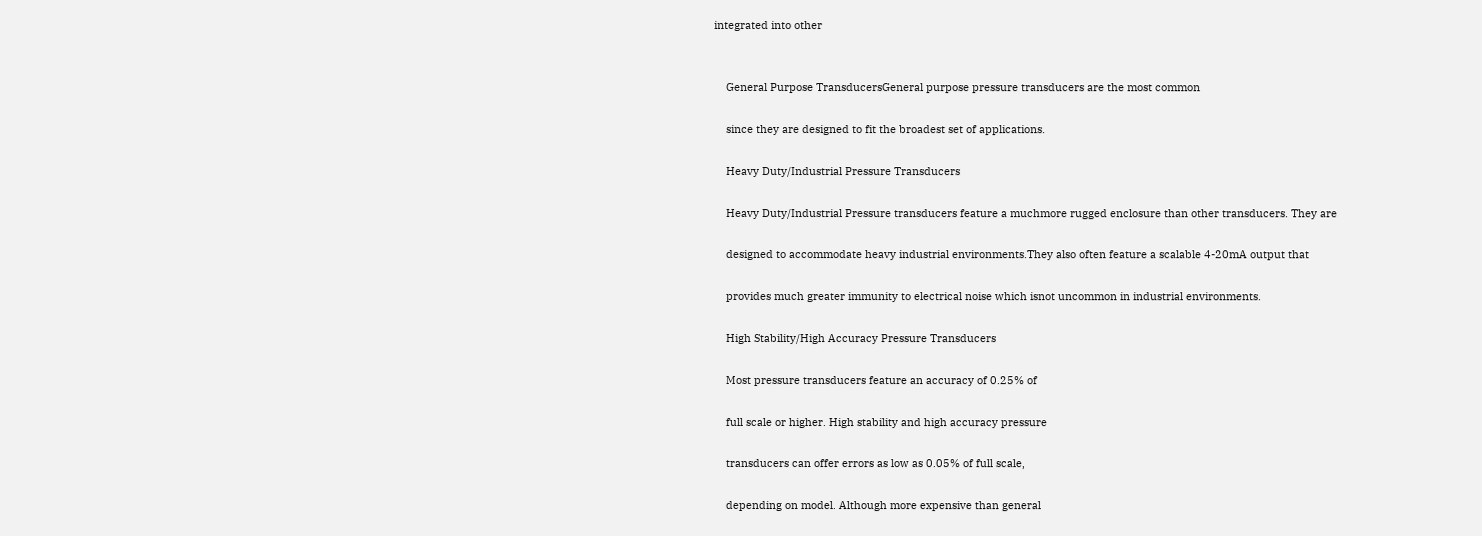integrated into other


    General Purpose TransducersGeneral purpose pressure transducers are the most common

    since they are designed to fit the broadest set of applications.

    Heavy Duty/Industrial Pressure Transducers

    Heavy Duty/Industrial Pressure transducers feature a muchmore rugged enclosure than other transducers. They are

    designed to accommodate heavy industrial environments.They also often feature a scalable 4-20mA output that

    provides much greater immunity to electrical noise which isnot uncommon in industrial environments.

    High Stability/High Accuracy Pressure Transducers

    Most pressure transducers feature an accuracy of 0.25% of

    full scale or higher. High stability and high accuracy pressure

    transducers can offer errors as low as 0.05% of full scale,

    depending on model. Although more expensive than general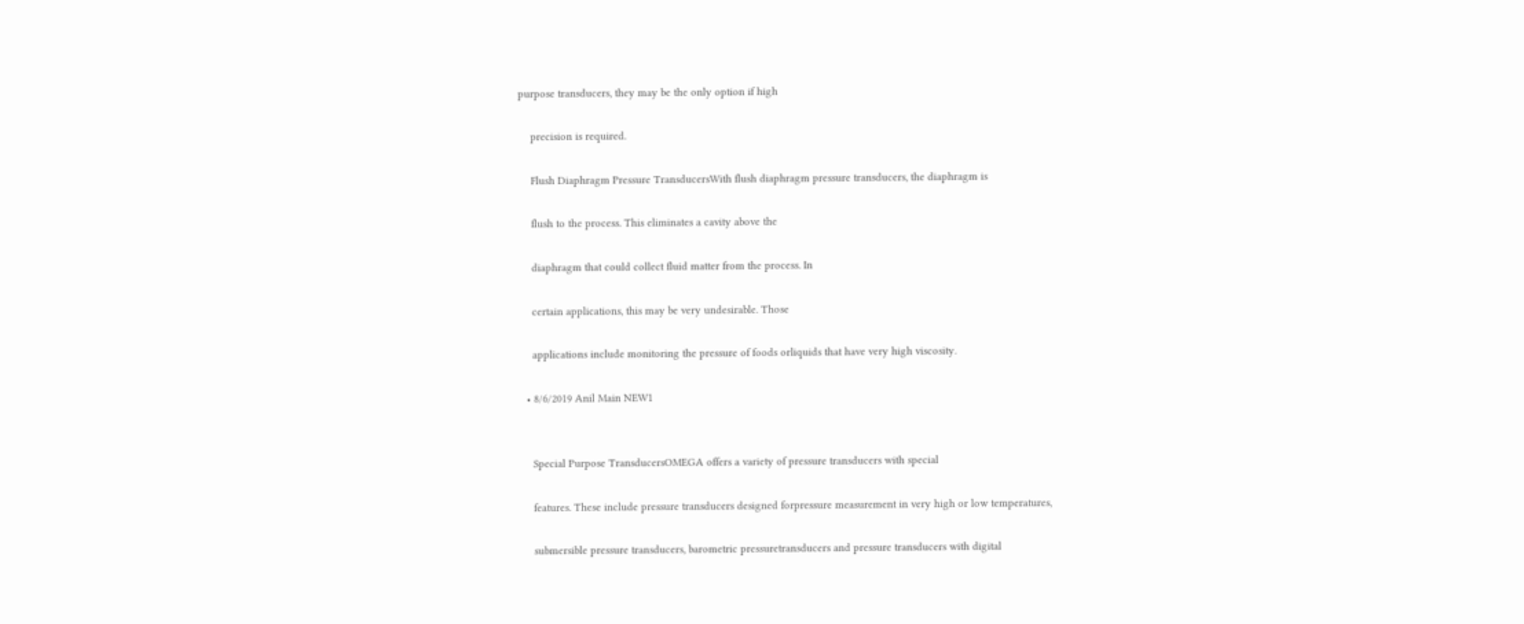purpose transducers, they may be the only option if high

    precision is required.

    Flush Diaphragm Pressure TransducersWith flush diaphragm pressure transducers, the diaphragm is

    flush to the process. This eliminates a cavity above the

    diaphragm that could collect fluid matter from the process. In

    certain applications, this may be very undesirable. Those

    applications include monitoring the pressure of foods orliquids that have very high viscosity.

  • 8/6/2019 Anil Main NEW1


    Special Purpose TransducersOMEGA offers a variety of pressure transducers with special

    features. These include pressure transducers designed forpressure measurement in very high or low temperatures,

    submersible pressure transducers, barometric pressuretransducers and pressure transducers with digital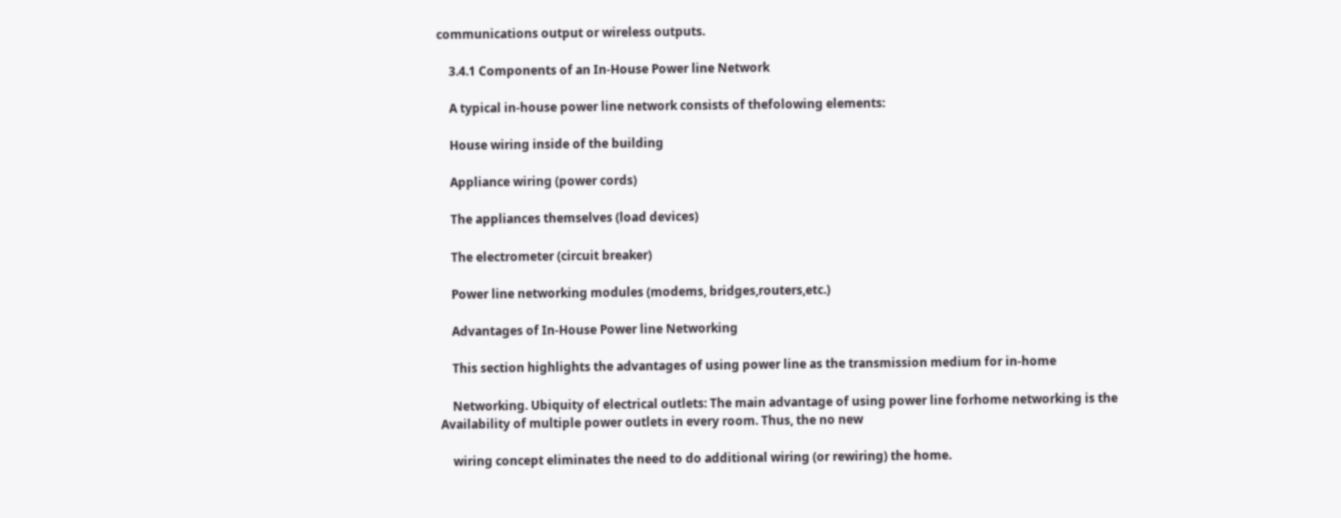communications output or wireless outputs.

    3.4.1 Components of an In-House Power line Network

    A typical in-house power line network consists of thefolowing elements:

    House wiring inside of the building

    Appliance wiring (power cords)

    The appliances themselves (load devices)

    The electrometer (circuit breaker)

    Power line networking modules (modems, bridges,routers,etc.)

    Advantages of In-House Power line Networking

    This section highlights the advantages of using power line as the transmission medium for in-home

    Networking. Ubiquity of electrical outlets: The main advantage of using power line forhome networking is the Availability of multiple power outlets in every room. Thus, the no new

    wiring concept eliminates the need to do additional wiring (or rewiring) the home.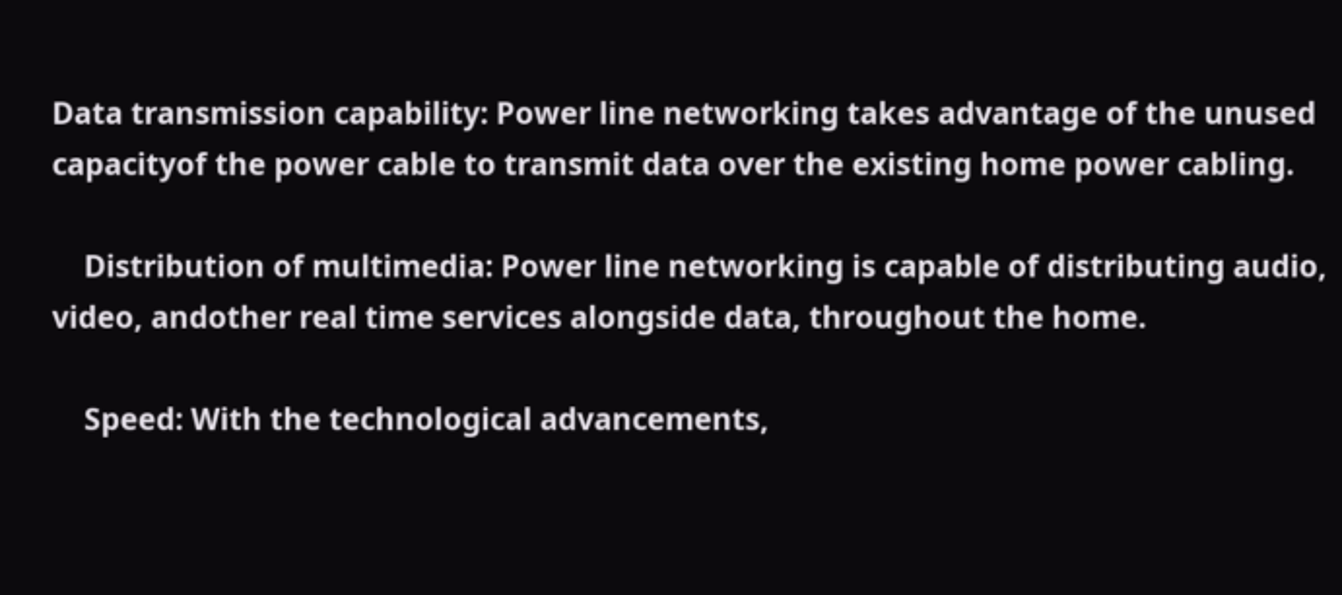Data transmission capability: Power line networking takes advantage of the unused capacityof the power cable to transmit data over the existing home power cabling.

    Distribution of multimedia: Power line networking is capable of distributing audio, video, andother real time services alongside data, throughout the home.

    Speed: With the technological advancements,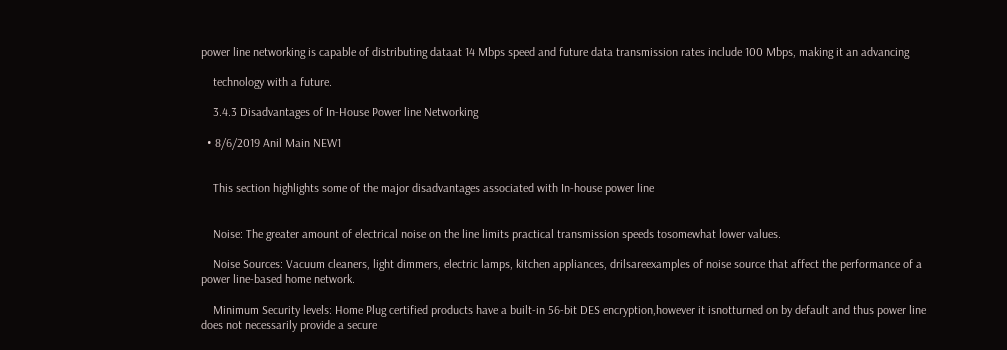power line networking is capable of distributing dataat 14 Mbps speed and future data transmission rates include 100 Mbps, making it an advancing

    technology with a future.

    3.4.3 Disadvantages of In-House Power line Networking

  • 8/6/2019 Anil Main NEW1


    This section highlights some of the major disadvantages associated with In-house power line


    Noise: The greater amount of electrical noise on the line limits practical transmission speeds tosomewhat lower values.

    Noise Sources: Vacuum cleaners, light dimmers, electric lamps, kitchen appliances, drilsareexamples of noise source that affect the performance of a power line-based home network.

    Minimum Security levels: Home Plug certified products have a built-in 56-bit DES encryption,however it isnotturned on by default and thus power line does not necessarily provide a secure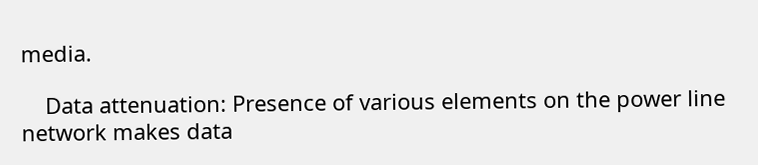media.

    Data attenuation: Presence of various elements on the power line network makes data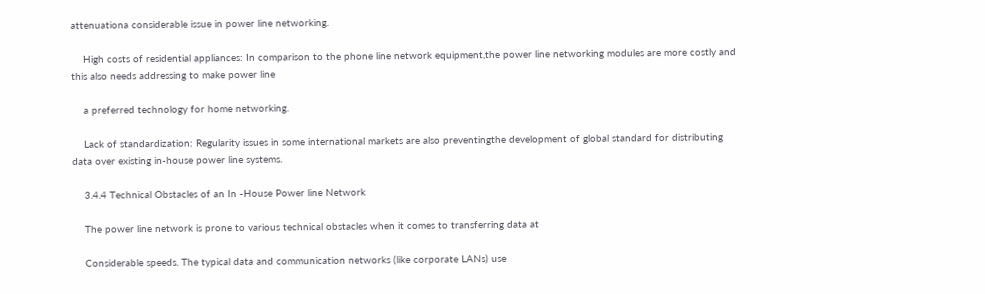attenuationa considerable issue in power line networking.

    High costs of residential appliances: In comparison to the phone line network equipment,the power line networking modules are more costly and this also needs addressing to make power line

    a preferred technology for home networking.

    Lack of standardization: Regularity issues in some international markets are also preventingthe development of global standard for distributing data over existing in-house power line systems.

    3.4.4 Technical Obstacles of an In -House Power line Network

    The power line network is prone to various technical obstacles when it comes to transferring data at

    Considerable speeds. The typical data and communication networks (like corporate LANs) use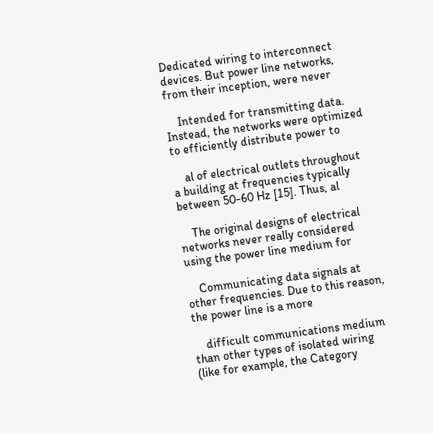Dedicated wiring to interconnect devices. But power line networks, from their inception, were never

    Intended for transmitting data. Instead, the networks were optimized to efficiently distribute power to

    al of electrical outlets throughout a building at frequencies typically between 50-60 Hz [15]. Thus, al

    The original designs of electrical networks never really considered using the power line medium for

    Communicating data signals at other frequencies. Due to this reason, the power line is a more

    difficult communications medium than other types of isolated wiring (like for example, the Category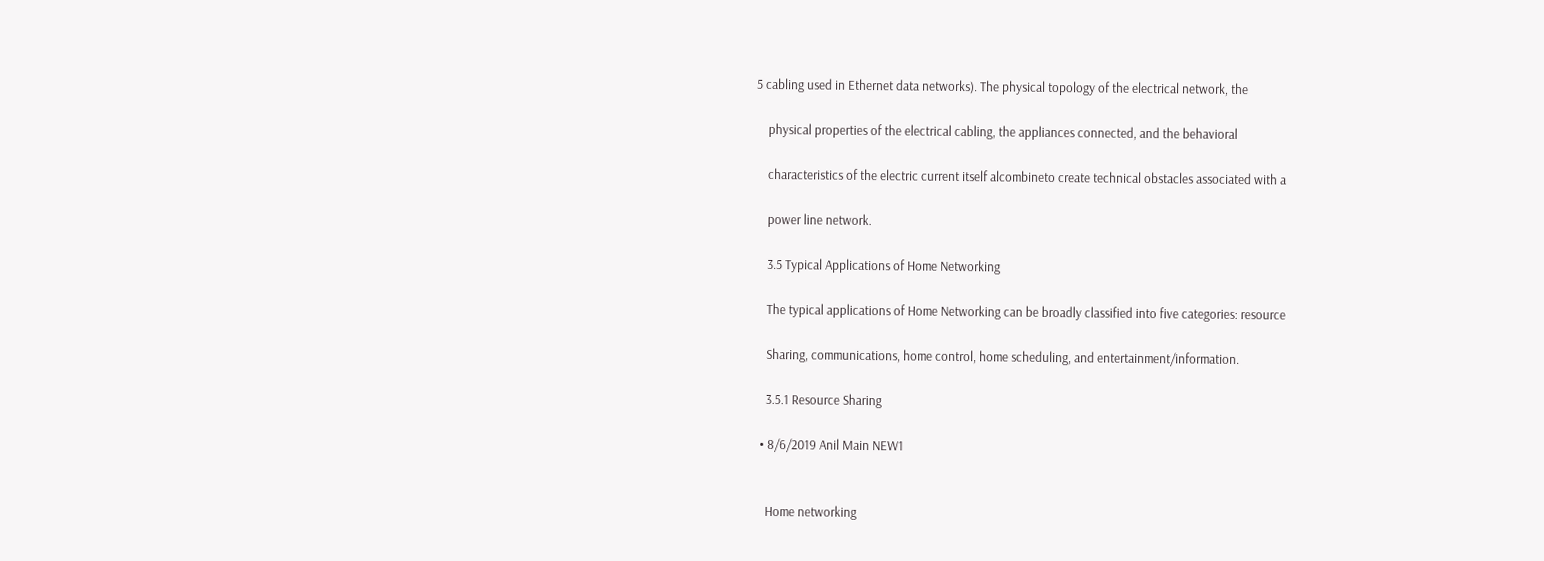5 cabling used in Ethernet data networks). The physical topology of the electrical network, the

    physical properties of the electrical cabling, the appliances connected, and the behavioral

    characteristics of the electric current itself alcombineto create technical obstacles associated with a

    power line network.

    3.5 Typical Applications of Home Networking

    The typical applications of Home Networking can be broadly classified into five categories: resource

    Sharing, communications, home control, home scheduling, and entertainment/information.

    3.5.1 Resource Sharing

  • 8/6/2019 Anil Main NEW1


    Home networking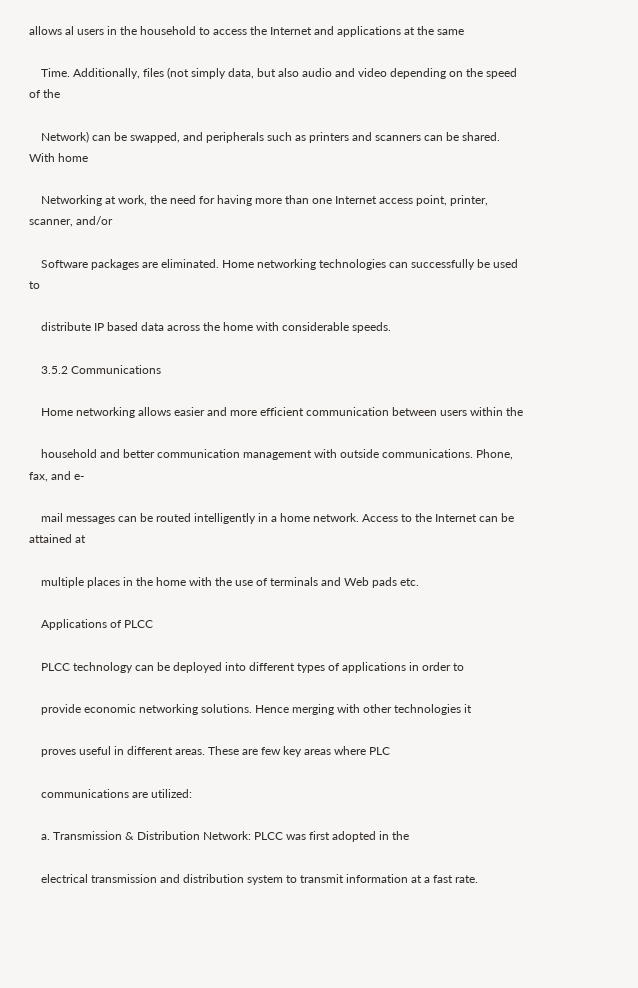allows al users in the household to access the Internet and applications at the same

    Time. Additionally, files (not simply data, but also audio and video depending on the speed of the

    Network) can be swapped, and peripherals such as printers and scanners can be shared. With home

    Networking at work, the need for having more than one Internet access point, printer, scanner, and/or

    Software packages are eliminated. Home networking technologies can successfully be used to

    distribute IP based data across the home with considerable speeds.

    3.5.2 Communications

    Home networking allows easier and more efficient communication between users within the

    household and better communication management with outside communications. Phone, fax, and e-

    mail messages can be routed intelligently in a home network. Access to the Internet can be attained at

    multiple places in the home with the use of terminals and Web pads etc.

    Applications of PLCC

    PLCC technology can be deployed into different types of applications in order to

    provide economic networking solutions. Hence merging with other technologies it

    proves useful in different areas. These are few key areas where PLC

    communications are utilized:

    a. Transmission & Distribution Network: PLCC was first adopted in the

    electrical transmission and distribution system to transmit information at a fast rate.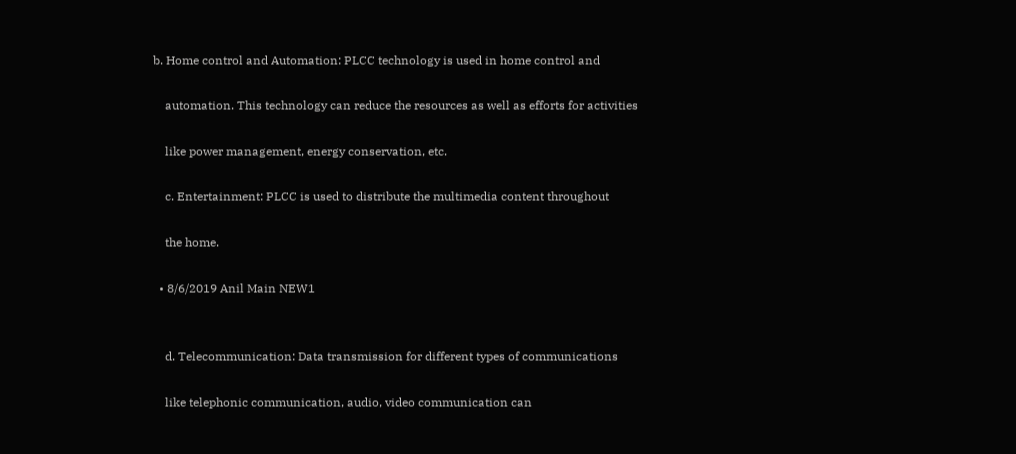b. Home control and Automation: PLCC technology is used in home control and

    automation. This technology can reduce the resources as well as efforts for activities

    like power management, energy conservation, etc.

    c. Entertainment: PLCC is used to distribute the multimedia content throughout

    the home.

  • 8/6/2019 Anil Main NEW1


    d. Telecommunication: Data transmission for different types of communications

    like telephonic communication, audio, video communication can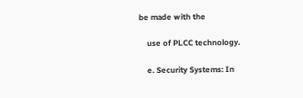be made with the

    use of PLCC technology.

    e. Security Systems: In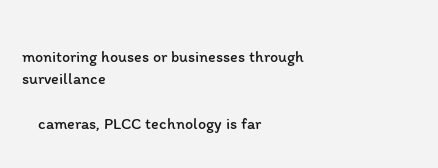monitoring houses or businesses through surveillance

    cameras, PLCC technology is far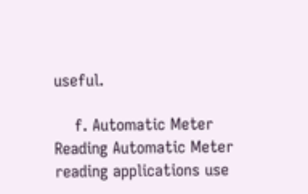useful.

    f. Automatic Meter Reading Automatic Meter reading applications use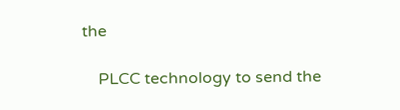the

    PLCC technology to send the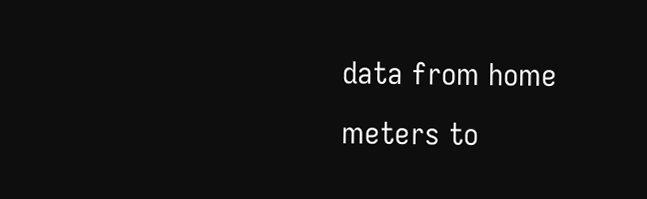data from home meters to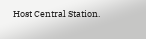Host Central Station.